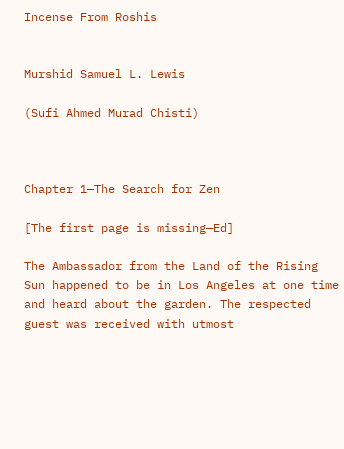Incense From Roshis


Murshid Samuel L. Lewis

(Sufi Ahmed Murad Chisti)



Chapter 1—The Search for Zen

[The first page is missing—Ed]

The Ambassador from the Land of the Rising Sun happened to be in Los Angeles at one time and heard about the garden. The respected guest was received with utmost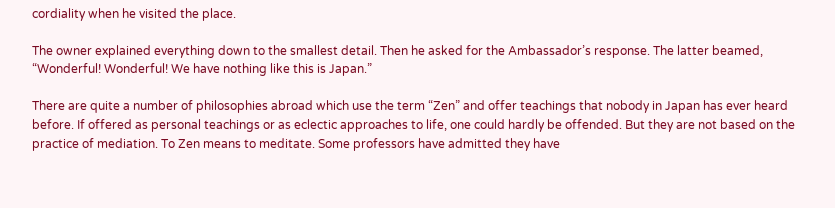cordiality when he visited the place.

The owner explained everything down to the smallest detail. Then he asked for the Ambassador’s response. The latter beamed, “Wonderful! Wonderful! We have nothing like this is Japan.”

There are quite a number of philosophies abroad which use the term “Zen” and offer teachings that nobody in Japan has ever heard before. If offered as personal teachings or as eclectic approaches to life, one could hardly be offended. But they are not based on the practice of mediation. To Zen means to meditate. Some professors have admitted they have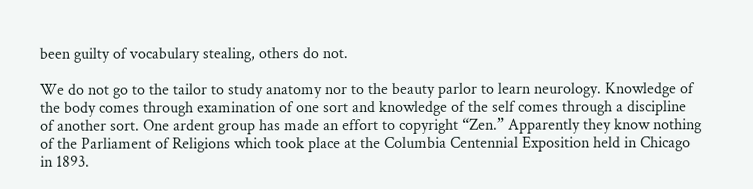been guilty of vocabulary stealing, others do not.

We do not go to the tailor to study anatomy nor to the beauty parlor to learn neurology. Knowledge of the body comes through examination of one sort and knowledge of the self comes through a discipline of another sort. One ardent group has made an effort to copyright “Zen.” Apparently they know nothing of the Parliament of Religions which took place at the Columbia Centennial Exposition held in Chicago in 1893.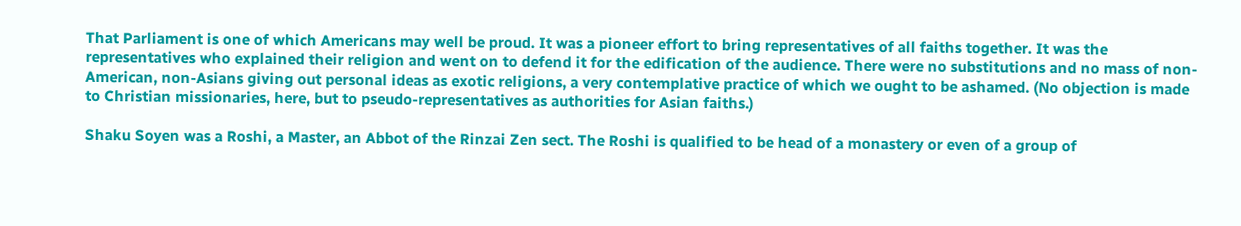That Parliament is one of which Americans may well be proud. It was a pioneer effort to bring representatives of all faiths together. It was the representatives who explained their religion and went on to defend it for the edification of the audience. There were no substitutions and no mass of non-American, non-Asians giving out personal ideas as exotic religions, a very contemplative practice of which we ought to be ashamed. (No objection is made to Christian missionaries, here, but to pseudo-representatives as authorities for Asian faiths.)

Shaku Soyen was a Roshi, a Master, an Abbot of the Rinzai Zen sect. The Roshi is qualified to be head of a monastery or even of a group of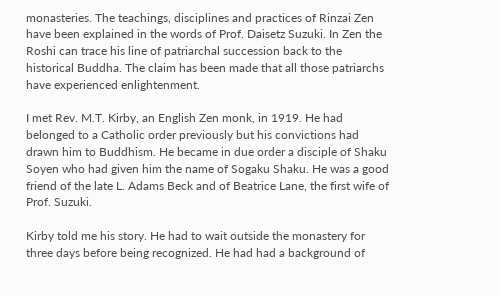monasteries. The teachings, disciplines and practices of Rinzai Zen have been explained in the words of Prof. Daisetz Suzuki. In Zen the Roshi can trace his line of patriarchal succession back to the historical Buddha. The claim has been made that all those patriarchs have experienced enlightenment.

I met Rev. M.T. Kirby, an English Zen monk, in 1919. He had belonged to a Catholic order previously but his convictions had drawn him to Buddhism. He became in due order a disciple of Shaku Soyen who had given him the name of Sogaku Shaku. He was a good friend of the late L. Adams Beck and of Beatrice Lane, the first wife of Prof. Suzuki.

Kirby told me his story. He had to wait outside the monastery for three days before being recognized. He had had a background of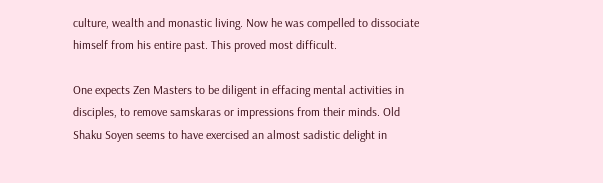culture, wealth and monastic living. Now he was compelled to dissociate himself from his entire past. This proved most difficult.

One expects Zen Masters to be diligent in effacing mental activities in disciples, to remove samskaras or impressions from their minds. Old Shaku Soyen seems to have exercised an almost sadistic delight in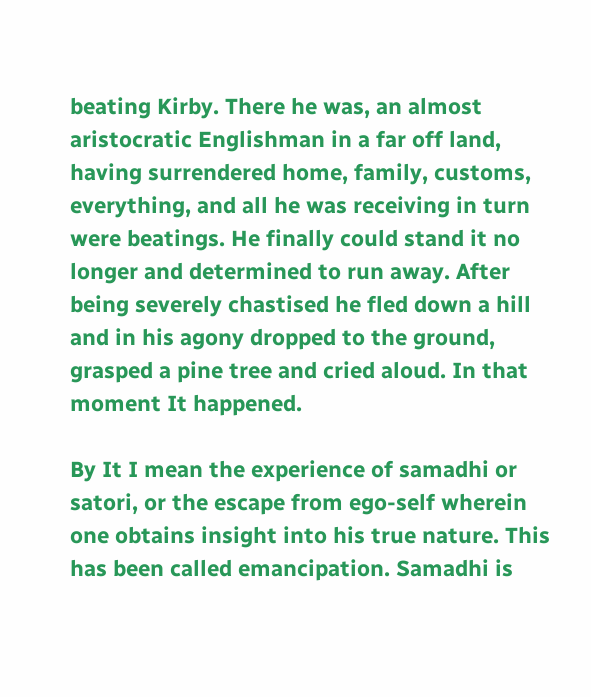beating Kirby. There he was, an almost aristocratic Englishman in a far off land, having surrendered home, family, customs, everything, and all he was receiving in turn were beatings. He finally could stand it no longer and determined to run away. After being severely chastised he fled down a hill and in his agony dropped to the ground, grasped a pine tree and cried aloud. In that moment It happened.

By It I mean the experience of samadhi or satori, or the escape from ego-self wherein one obtains insight into his true nature. This has been called emancipation. Samadhi is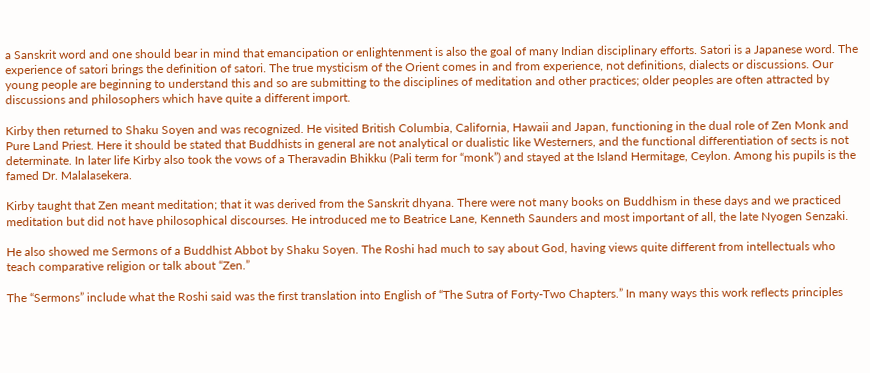a Sanskrit word and one should bear in mind that emancipation or enlightenment is also the goal of many Indian disciplinary efforts. Satori is a Japanese word. The experience of satori brings the definition of satori. The true mysticism of the Orient comes in and from experience, not definitions, dialects or discussions. Our young people are beginning to understand this and so are submitting to the disciplines of meditation and other practices; older peoples are often attracted by discussions and philosophers which have quite a different import.

Kirby then returned to Shaku Soyen and was recognized. He visited British Columbia, California, Hawaii and Japan, functioning in the dual role of Zen Monk and Pure Land Priest. Here it should be stated that Buddhists in general are not analytical or dualistic like Westerners, and the functional differentiation of sects is not determinate. In later life Kirby also took the vows of a Theravadin Bhikku (Pali term for “monk”) and stayed at the Island Hermitage, Ceylon. Among his pupils is the famed Dr. Malalasekera.

Kirby taught that Zen meant meditation; that it was derived from the Sanskrit dhyana. There were not many books on Buddhism in these days and we practiced meditation but did not have philosophical discourses. He introduced me to Beatrice Lane, Kenneth Saunders and most important of all, the late Nyogen Senzaki.

He also showed me Sermons of a Buddhist Abbot by Shaku Soyen. The Roshi had much to say about God, having views quite different from intellectuals who teach comparative religion or talk about “Zen.”

The “Sermons” include what the Roshi said was the first translation into English of “The Sutra of Forty-Two Chapters.” In many ways this work reflects principles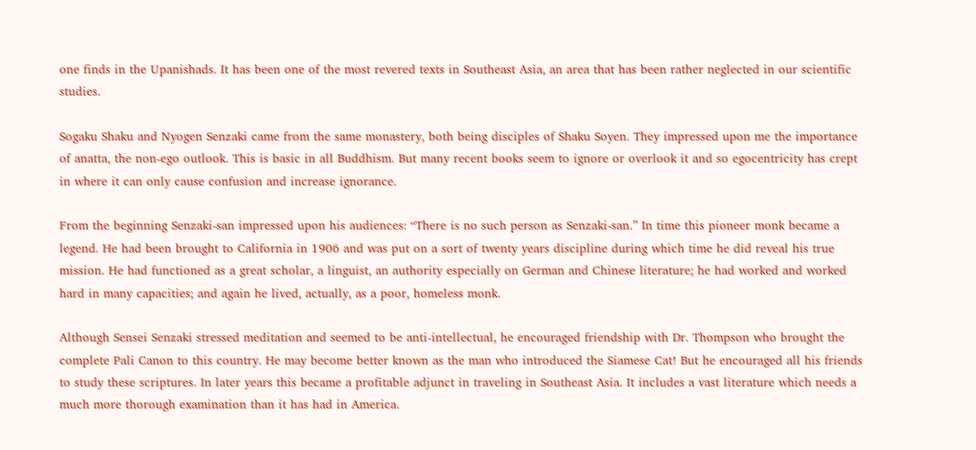one finds in the Upanishads. It has been one of the most revered texts in Southeast Asia, an area that has been rather neglected in our scientific studies.

Sogaku Shaku and Nyogen Senzaki came from the same monastery, both being disciples of Shaku Soyen. They impressed upon me the importance of anatta, the non-ego outlook. This is basic in all Buddhism. But many recent books seem to ignore or overlook it and so egocentricity has crept in where it can only cause confusion and increase ignorance.

From the beginning Senzaki-san impressed upon his audiences: “There is no such person as Senzaki-san.” In time this pioneer monk became a legend. He had been brought to California in 1906 and was put on a sort of twenty years discipline during which time he did reveal his true mission. He had functioned as a great scholar, a linguist, an authority especially on German and Chinese literature; he had worked and worked hard in many capacities; and again he lived, actually, as a poor, homeless monk.

Although Sensei Senzaki stressed meditation and seemed to be anti-intellectual, he encouraged friendship with Dr. Thompson who brought the complete Pali Canon to this country. He may become better known as the man who introduced the Siamese Cat! But he encouraged all his friends to study these scriptures. In later years this became a profitable adjunct in traveling in Southeast Asia. It includes a vast literature which needs a much more thorough examination than it has had in America.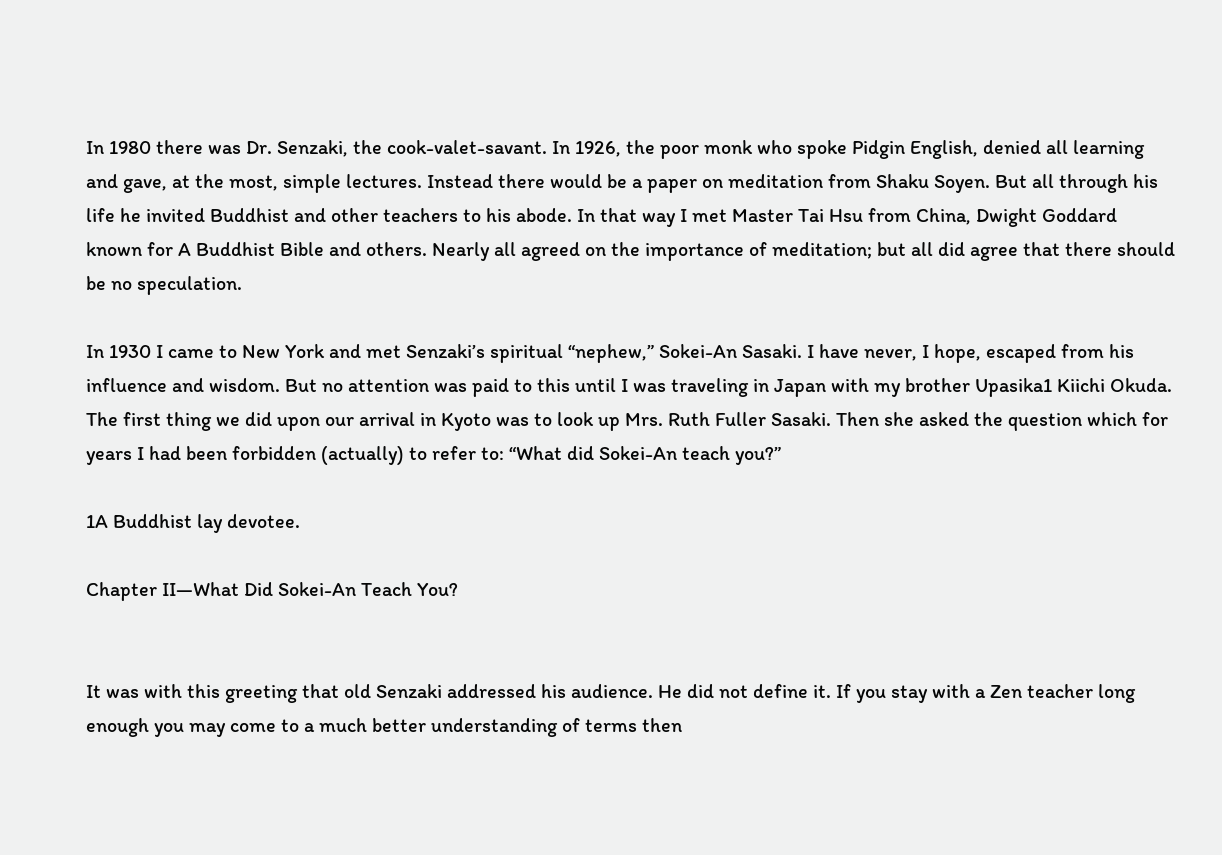In 1980 there was Dr. Senzaki, the cook-valet-savant. In 1926, the poor monk who spoke Pidgin English, denied all learning and gave, at the most, simple lectures. Instead there would be a paper on meditation from Shaku Soyen. But all through his life he invited Buddhist and other teachers to his abode. In that way I met Master Tai Hsu from China, Dwight Goddard known for A Buddhist Bible and others. Nearly all agreed on the importance of meditation; but all did agree that there should be no speculation.

In 1930 I came to New York and met Senzaki’s spiritual “nephew,” Sokei-An Sasaki. I have never, I hope, escaped from his influence and wisdom. But no attention was paid to this until I was traveling in Japan with my brother Upasika1 Kiichi Okuda. The first thing we did upon our arrival in Kyoto was to look up Mrs. Ruth Fuller Sasaki. Then she asked the question which for years I had been forbidden (actually) to refer to: “What did Sokei-An teach you?”

1A Buddhist lay devotee.

Chapter II—What Did Sokei-An Teach You?


It was with this greeting that old Senzaki addressed his audience. He did not define it. If you stay with a Zen teacher long enough you may come to a much better understanding of terms then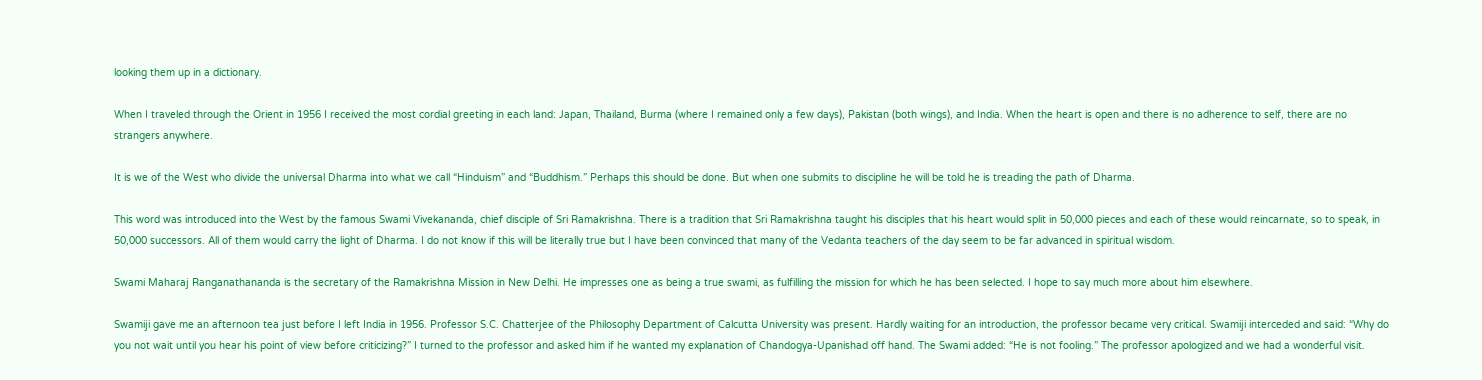looking them up in a dictionary.

When I traveled through the Orient in 1956 I received the most cordial greeting in each land: Japan, Thailand, Burma (where I remained only a few days), Pakistan (both wings), and India. When the heart is open and there is no adherence to self, there are no strangers anywhere.

It is we of the West who divide the universal Dharma into what we call “Hinduism” and “Buddhism.” Perhaps this should be done. But when one submits to discipline he will be told he is treading the path of Dharma.

This word was introduced into the West by the famous Swami Vivekananda, chief disciple of Sri Ramakrishna. There is a tradition that Sri Ramakrishna taught his disciples that his heart would split in 50,000 pieces and each of these would reincarnate, so to speak, in 50,000 successors. All of them would carry the light of Dharma. I do not know if this will be literally true but I have been convinced that many of the Vedanta teachers of the day seem to be far advanced in spiritual wisdom.

Swami Maharaj Ranganathananda is the secretary of the Ramakrishna Mission in New Delhi. He impresses one as being a true swami, as fulfilling the mission for which he has been selected. I hope to say much more about him elsewhere.

Swamiji gave me an afternoon tea just before I left India in 1956. Professor S.C. Chatterjee of the Philosophy Department of Calcutta University was present. Hardly waiting for an introduction, the professor became very critical. Swamiji interceded and said: “Why do you not wait until you hear his point of view before criticizing?” I turned to the professor and asked him if he wanted my explanation of Chandogya-Upanishad off hand. The Swami added: “He is not fooling.” The professor apologized and we had a wonderful visit.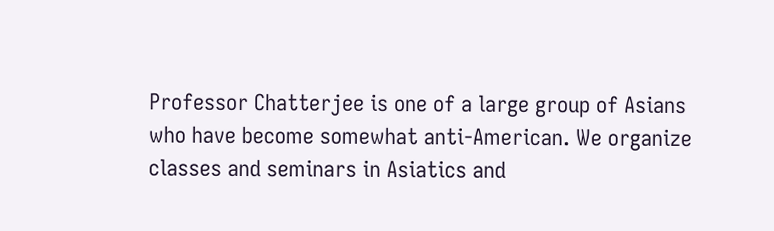Professor Chatterjee is one of a large group of Asians who have become somewhat anti-American. We organize classes and seminars in Asiatics and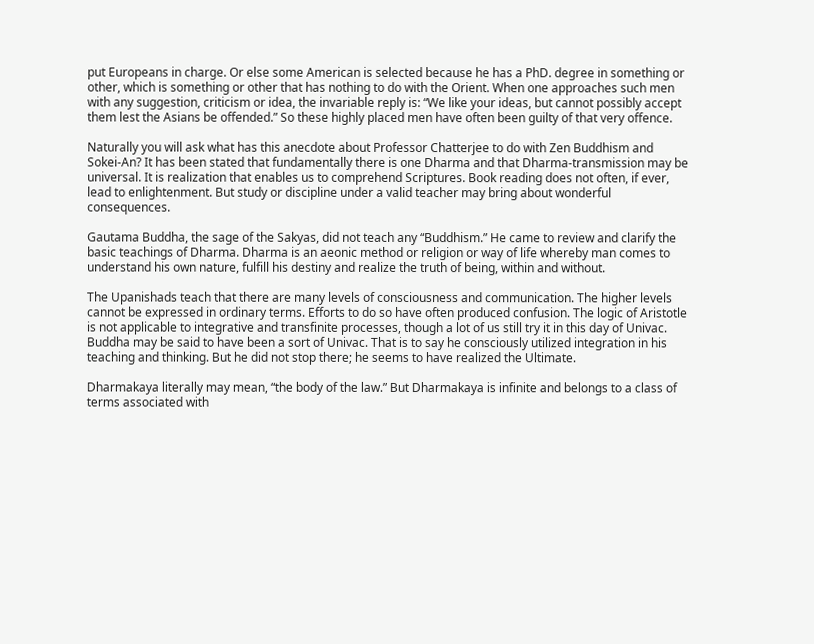put Europeans in charge. Or else some American is selected because he has a PhD. degree in something or other, which is something or other that has nothing to do with the Orient. When one approaches such men with any suggestion, criticism or idea, the invariable reply is: “We like your ideas, but cannot possibly accept them lest the Asians be offended.” So these highly placed men have often been guilty of that very offence.

Naturally you will ask what has this anecdote about Professor Chatterjee to do with Zen Buddhism and Sokei-An? It has been stated that fundamentally there is one Dharma and that Dharma-transmission may be universal. It is realization that enables us to comprehend Scriptures. Book reading does not often, if ever, lead to enlightenment. But study or discipline under a valid teacher may bring about wonderful consequences.

Gautama Buddha, the sage of the Sakyas, did not teach any “Buddhism.” He came to review and clarify the basic teachings of Dharma. Dharma is an aeonic method or religion or way of life whereby man comes to understand his own nature, fulfill his destiny and realize the truth of being, within and without.

The Upanishads teach that there are many levels of consciousness and communication. The higher levels cannot be expressed in ordinary terms. Efforts to do so have often produced confusion. The logic of Aristotle is not applicable to integrative and transfinite processes, though a lot of us still try it in this day of Univac. Buddha may be said to have been a sort of Univac. That is to say he consciously utilized integration in his teaching and thinking. But he did not stop there; he seems to have realized the Ultimate.

Dharmakaya literally may mean, “the body of the law.” But Dharmakaya is infinite and belongs to a class of terms associated with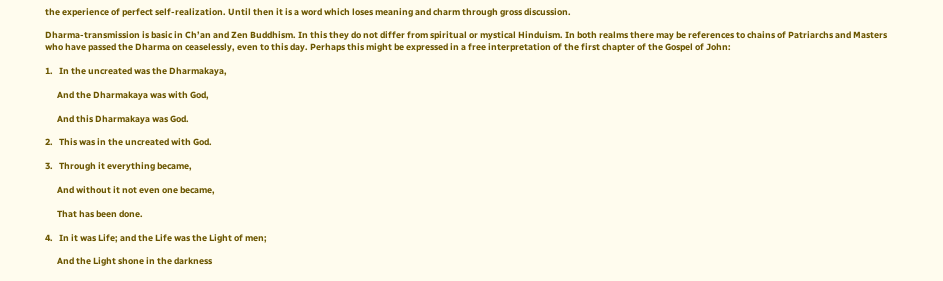the experience of perfect self-realization. Until then it is a word which loses meaning and charm through gross discussion.

Dharma-transmission is basic in Ch’an and Zen Buddhism. In this they do not differ from spiritual or mystical Hinduism. In both realms there may be references to chains of Patriarchs and Masters who have passed the Dharma on ceaselessly, even to this day. Perhaps this might be expressed in a free interpretation of the first chapter of the Gospel of John:

1.   In the uncreated was the Dharmakaya,

      And the Dharmakaya was with God,

      And this Dharmakaya was God.

2.   This was in the uncreated with God.

3.   Through it everything became,

      And without it not even one became,

      That has been done.

4.   In it was Life; and the Life was the Light of men;

      And the Light shone in the darkness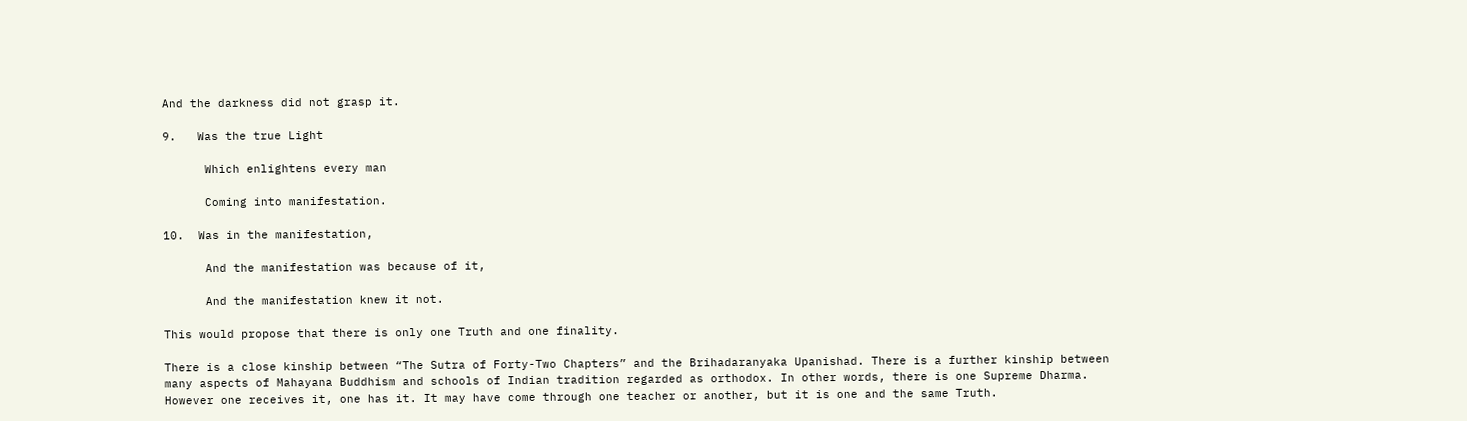And the darkness did not grasp it.

9.   Was the true Light

      Which enlightens every man

      Coming into manifestation.

10.  Was in the manifestation,

      And the manifestation was because of it,

      And the manifestation knew it not.

This would propose that there is only one Truth and one finality.

There is a close kinship between “The Sutra of Forty-Two Chapters” and the Brihadaranyaka Upanishad. There is a further kinship between many aspects of Mahayana Buddhism and schools of Indian tradition regarded as orthodox. In other words, there is one Supreme Dharma. However one receives it, one has it. It may have come through one teacher or another, but it is one and the same Truth.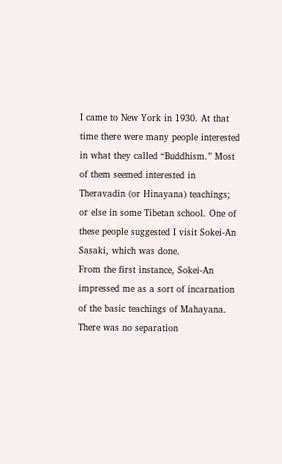I came to New York in 1930. At that time there were many people interested in what they called “Buddhism.” Most of them seemed interested in Theravadin (or Hinayana) teachings; or else in some Tibetan school. One of these people suggested I visit Sokei-An Sasaki, which was done.
From the first instance, Sokei-An impressed me as a sort of incarnation of the basic teachings of Mahayana. There was no separation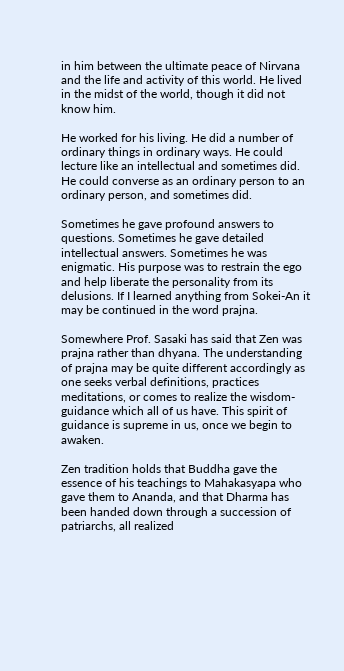in him between the ultimate peace of Nirvana and the life and activity of this world. He lived in the midst of the world, though it did not know him.

He worked for his living. He did a number of ordinary things in ordinary ways. He could lecture like an intellectual and sometimes did. He could converse as an ordinary person to an ordinary person, and sometimes did.

Sometimes he gave profound answers to questions. Sometimes he gave detailed intellectual answers. Sometimes he was enigmatic. His purpose was to restrain the ego and help liberate the personality from its delusions. If I learned anything from Sokei-An it may be continued in the word prajna.

Somewhere Prof. Sasaki has said that Zen was prajna rather than dhyana. The understanding of prajna may be quite different accordingly as one seeks verbal definitions, practices meditations, or comes to realize the wisdom-guidance which all of us have. This spirit of guidance is supreme in us, once we begin to awaken.

Zen tradition holds that Buddha gave the essence of his teachings to Mahakasyapa who gave them to Ananda, and that Dharma has been handed down through a succession of patriarchs, all realized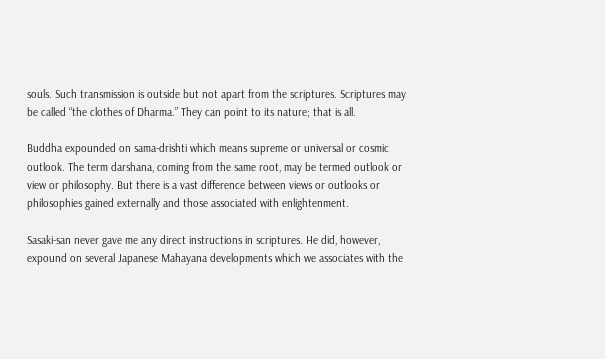souls. Such transmission is outside but not apart from the scriptures. Scriptures may be called “the clothes of Dharma.” They can point to its nature; that is all.

Buddha expounded on sama-drishti which means supreme or universal or cosmic outlook. The term darshana, coming from the same root, may be termed outlook or view or philosophy. But there is a vast difference between views or outlooks or philosophies gained externally and those associated with enlightenment.

Sasaki-san never gave me any direct instructions in scriptures. He did, however, expound on several Japanese Mahayana developments which we associates with the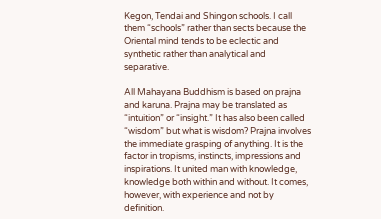Kegon, Tendai and Shingon schools. I call them “schools” rather than sects because the Oriental mind tends to be eclectic and synthetic rather than analytical and separative.

All Mahayana Buddhism is based on prajna and karuna. Prajna may be translated as “intuition” or “insight.” It has also been called “wisdom” but what is wisdom? Prajna involves the immediate grasping of anything. It is the factor in tropisms, instincts, impressions and inspirations. It united man with knowledge, knowledge both within and without. It comes, however, with experience and not by definition.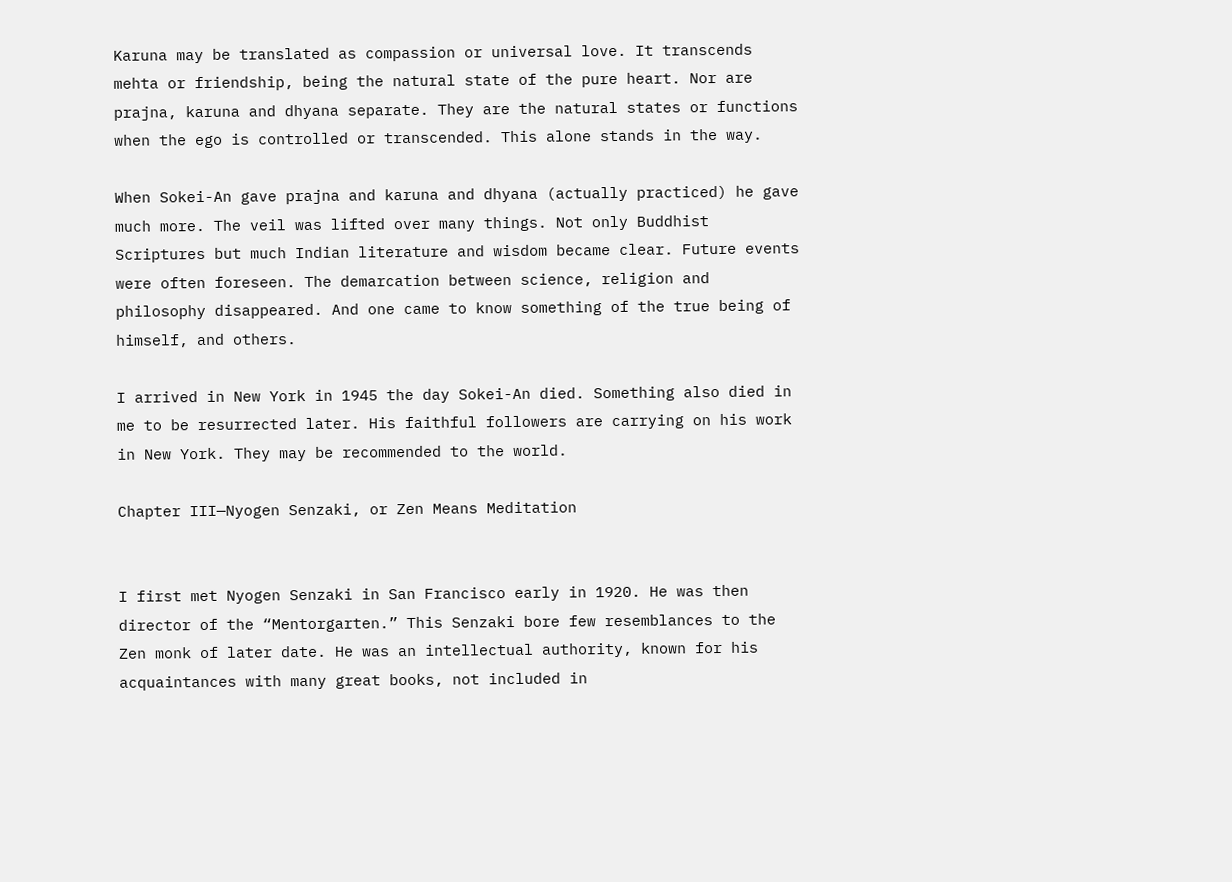Karuna may be translated as compassion or universal love. It transcends mehta or friendship, being the natural state of the pure heart. Nor are prajna, karuna and dhyana separate. They are the natural states or functions when the ego is controlled or transcended. This alone stands in the way.

When Sokei-An gave prajna and karuna and dhyana (actually practiced) he gave much more. The veil was lifted over many things. Not only Buddhist Scriptures but much Indian literature and wisdom became clear. Future events were often foreseen. The demarcation between science, religion and philosophy disappeared. And one came to know something of the true being of himself, and others.

I arrived in New York in 1945 the day Sokei-An died. Something also died in me to be resurrected later. His faithful followers are carrying on his work in New York. They may be recommended to the world.

Chapter III—Nyogen Senzaki, or Zen Means Meditation


I first met Nyogen Senzaki in San Francisco early in 1920. He was then director of the “Mentorgarten.” This Senzaki bore few resemblances to the Zen monk of later date. He was an intellectual authority, known for his acquaintances with many great books, not included in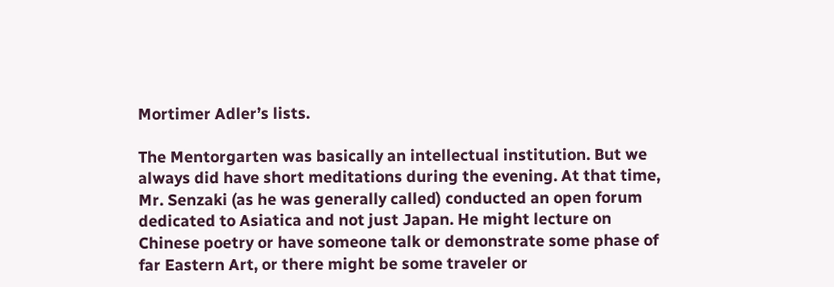Mortimer Adler’s lists.

The Mentorgarten was basically an intellectual institution. But we always did have short meditations during the evening. At that time, Mr. Senzaki (as he was generally called) conducted an open forum dedicated to Asiatica and not just Japan. He might lecture on Chinese poetry or have someone talk or demonstrate some phase of far Eastern Art, or there might be some traveler or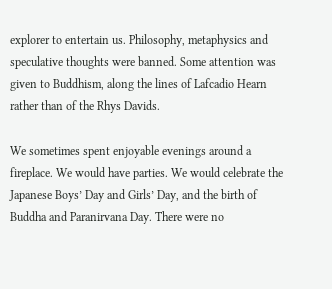explorer to entertain us. Philosophy, metaphysics and speculative thoughts were banned. Some attention was given to Buddhism, along the lines of Lafcadio Hearn rather than of the Rhys Davids.

We sometimes spent enjoyable evenings around a fireplace. We would have parties. We would celebrate the Japanese Boys’ Day and Girls’ Day, and the birth of Buddha and Paranirvana Day. There were no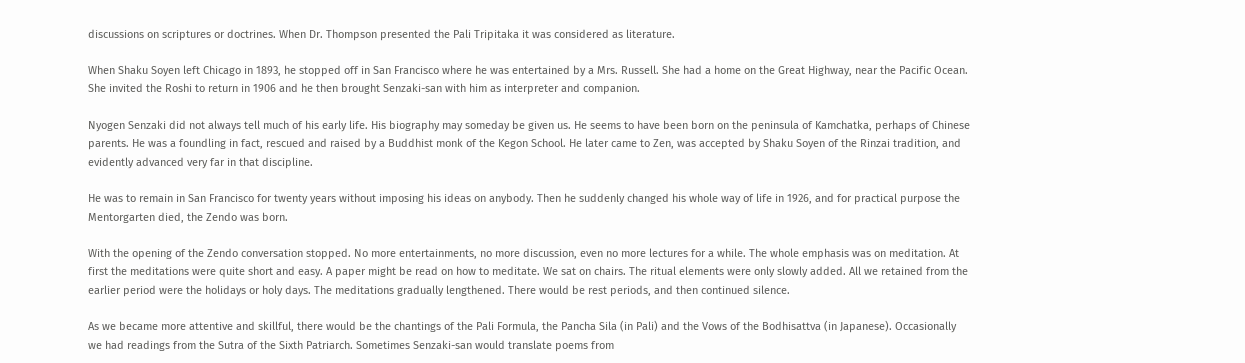discussions on scriptures or doctrines. When Dr. Thompson presented the Pali Tripitaka it was considered as literature.

When Shaku Soyen left Chicago in 1893, he stopped off in San Francisco where he was entertained by a Mrs. Russell. She had a home on the Great Highway, near the Pacific Ocean. She invited the Roshi to return in 1906 and he then brought Senzaki-san with him as interpreter and companion.

Nyogen Senzaki did not always tell much of his early life. His biography may someday be given us. He seems to have been born on the peninsula of Kamchatka, perhaps of Chinese parents. He was a foundling in fact, rescued and raised by a Buddhist monk of the Kegon School. He later came to Zen, was accepted by Shaku Soyen of the Rinzai tradition, and evidently advanced very far in that discipline.

He was to remain in San Francisco for twenty years without imposing his ideas on anybody. Then he suddenly changed his whole way of life in 1926, and for practical purpose the Mentorgarten died, the Zendo was born.

With the opening of the Zendo conversation stopped. No more entertainments, no more discussion, even no more lectures for a while. The whole emphasis was on meditation. At first the meditations were quite short and easy. A paper might be read on how to meditate. We sat on chairs. The ritual elements were only slowly added. All we retained from the earlier period were the holidays or holy days. The meditations gradually lengthened. There would be rest periods, and then continued silence.

As we became more attentive and skillful, there would be the chantings of the Pali Formula, the Pancha Sila (in Pali) and the Vows of the Bodhisattva (in Japanese). Occasionally we had readings from the Sutra of the Sixth Patriarch. Sometimes Senzaki-san would translate poems from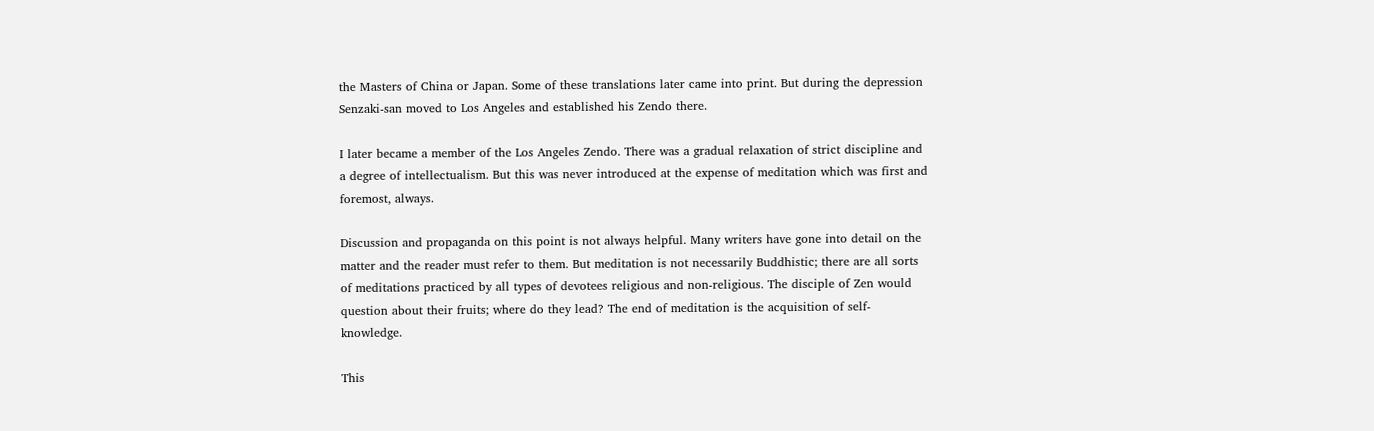the Masters of China or Japan. Some of these translations later came into print. But during the depression Senzaki-san moved to Los Angeles and established his Zendo there.

I later became a member of the Los Angeles Zendo. There was a gradual relaxation of strict discipline and a degree of intellectualism. But this was never introduced at the expense of meditation which was first and foremost, always.

Discussion and propaganda on this point is not always helpful. Many writers have gone into detail on the matter and the reader must refer to them. But meditation is not necessarily Buddhistic; there are all sorts of meditations practiced by all types of devotees religious and non-religious. The disciple of Zen would question about their fruits; where do they lead? The end of meditation is the acquisition of self-knowledge.

This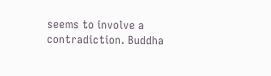seems to involve a contradiction. Buddha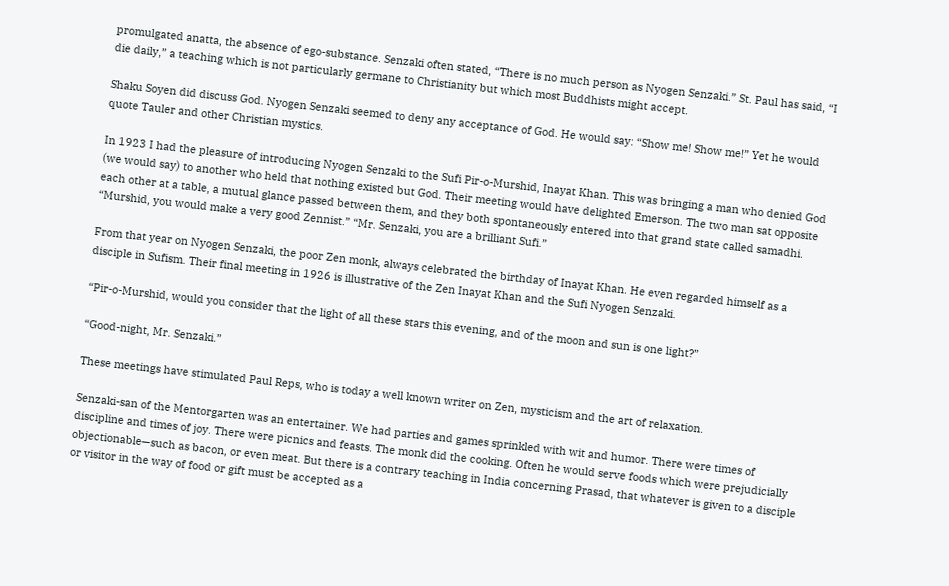promulgated anatta, the absence of ego-substance. Senzaki often stated, “There is no much person as Nyogen Senzaki.” St. Paul has said, “I die daily,” a teaching which is not particularly germane to Christianity but which most Buddhists might accept.

Shaku Soyen did discuss God. Nyogen Senzaki seemed to deny any acceptance of God. He would say: “Show me! Show me!” Yet he would quote Tauler and other Christian mystics.

In 1923 I had the pleasure of introducing Nyogen Senzaki to the Sufi Pir-o-Murshid, Inayat Khan. This was bringing a man who denied God (we would say) to another who held that nothing existed but God. Their meeting would have delighted Emerson. The two man sat opposite each other at a table, a mutual glance passed between them, and they both spontaneously entered into that grand state called samadhi. “Murshid, you would make a very good Zennist.” “Mr. Senzaki, you are a brilliant Sufi.”

From that year on Nyogen Senzaki, the poor Zen monk, always celebrated the birthday of Inayat Khan. He even regarded himself as a disciple in Sufism. Their final meeting in 1926 is illustrative of the Zen Inayat Khan and the Sufi Nyogen Senzaki.

“Pir-o-Murshid, would you consider that the light of all these stars this evening, and of the moon and sun is one light?”

“Good-night, Mr. Senzaki.”

These meetings have stimulated Paul Reps, who is today a well known writer on Zen, mysticism and the art of relaxation.

Senzaki-san of the Mentorgarten was an entertainer. We had parties and games sprinkled with wit and humor. There were times of discipline and times of joy. There were picnics and feasts. The monk did the cooking. Often he would serve foods which were prejudicially objectionable—such as bacon, or even meat. But there is a contrary teaching in India concerning Prasad, that whatever is given to a disciple or visitor in the way of food or gift must be accepted as a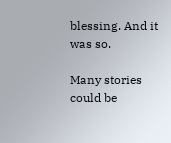blessing. And it was so.

Many stories could be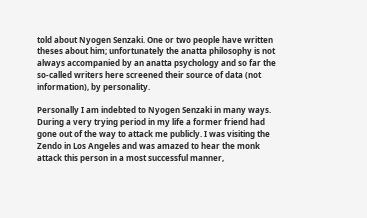told about Nyogen Senzaki. One or two people have written theses about him; unfortunately the anatta philosophy is not always accompanied by an anatta psychology and so far the so-called writers here screened their source of data (not information), by personality.

Personally I am indebted to Nyogen Senzaki in many ways. During a very trying period in my life a former friend had gone out of the way to attack me publicly. I was visiting the Zendo in Los Angeles and was amazed to hear the monk attack this person in a most successful manner,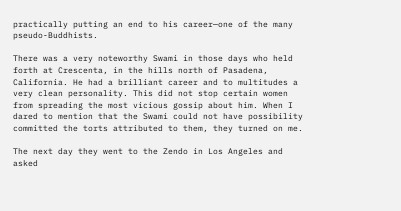practically putting an end to his career—one of the many pseudo-Buddhists.

There was a very noteworthy Swami in those days who held forth at Crescenta, in the hills north of Pasadena, California. He had a brilliant career and to multitudes a very clean personality. This did not stop certain women from spreading the most vicious gossip about him. When I dared to mention that the Swami could not have possibility committed the torts attributed to them, they turned on me.

The next day they went to the Zendo in Los Angeles and asked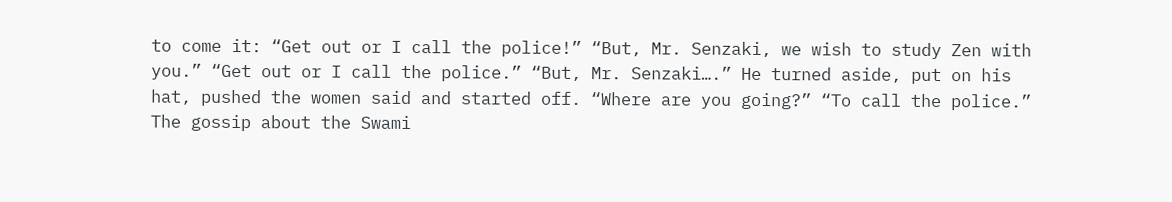to come it: “Get out or I call the police!” “But, Mr. Senzaki, we wish to study Zen with you.” “Get out or I call the police.” “But, Mr. Senzaki….” He turned aside, put on his hat, pushed the women said and started off. “Where are you going?” “To call the police.” The gossip about the Swami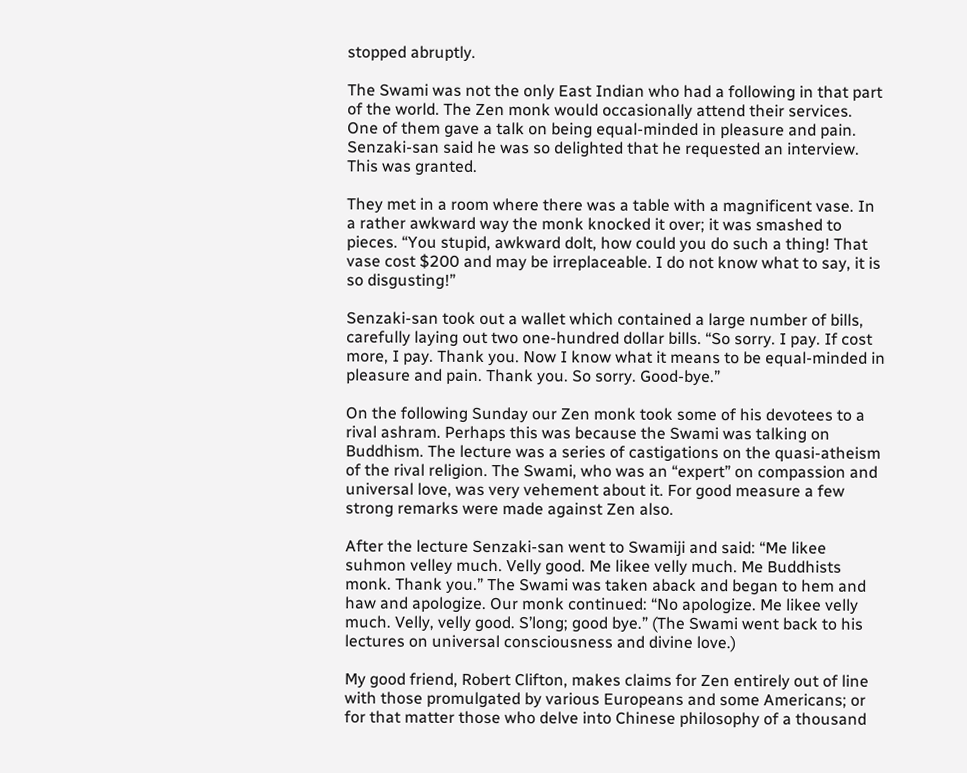stopped abruptly.

The Swami was not the only East Indian who had a following in that part of the world. The Zen monk would occasionally attend their services. One of them gave a talk on being equal-minded in pleasure and pain. Senzaki-san said he was so delighted that he requested an interview. This was granted.

They met in a room where there was a table with a magnificent vase. In a rather awkward way the monk knocked it over; it was smashed to pieces. “You stupid, awkward dolt, how could you do such a thing! That vase cost $200 and may be irreplaceable. I do not know what to say, it is so disgusting!”

Senzaki-san took out a wallet which contained a large number of bills, carefully laying out two one-hundred dollar bills. “So sorry. I pay. If cost more, I pay. Thank you. Now I know what it means to be equal-minded in pleasure and pain. Thank you. So sorry. Good-bye.”

On the following Sunday our Zen monk took some of his devotees to a rival ashram. Perhaps this was because the Swami was talking on Buddhism. The lecture was a series of castigations on the quasi-atheism of the rival religion. The Swami, who was an “expert” on compassion and universal love, was very vehement about it. For good measure a few strong remarks were made against Zen also.

After the lecture Senzaki-san went to Swamiji and said: “Me likee suhmon velley much. Velly good. Me likee velly much. Me Buddhists monk. Thank you.” The Swami was taken aback and began to hem and haw and apologize. Our monk continued: “No apologize. Me likee velly much. Velly, velly good. S’long; good bye.” (The Swami went back to his lectures on universal consciousness and divine love.)

My good friend, Robert Clifton, makes claims for Zen entirely out of line with those promulgated by various Europeans and some Americans; or for that matter those who delve into Chinese philosophy of a thousand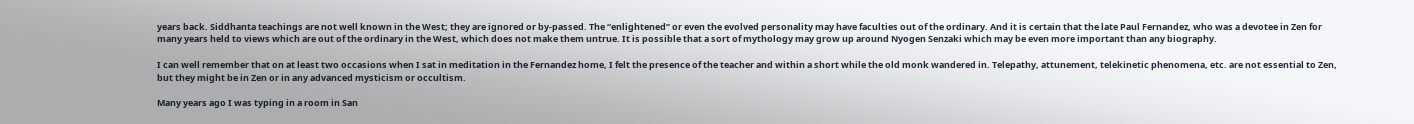years back. Siddhanta teachings are not well known in the West; they are ignored or by-passed. The “enlightened” or even the evolved personality may have faculties out of the ordinary. And it is certain that the late Paul Fernandez, who was a devotee in Zen for many years held to views which are out of the ordinary in the West, which does not make them untrue. It is possible that a sort of mythology may grow up around Nyogen Senzaki which may be even more important than any biography.

I can well remember that on at least two occasions when I sat in meditation in the Fernandez home, I felt the presence of the teacher and within a short while the old monk wandered in. Telepathy, attunement, telekinetic phenomena, etc. are not essential to Zen, but they might be in Zen or in any advanced mysticism or occultism.

Many years ago I was typing in a room in San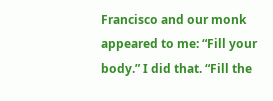Francisco and our monk appeared to me: “Fill your body.” I did that. “Fill the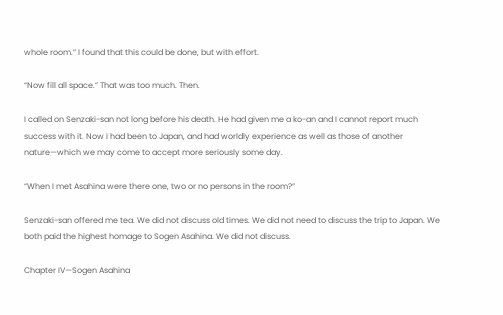whole room.” I found that this could be done, but with effort.

“Now fill all space.” That was too much. Then.

I called on Senzaki-san not long before his death. He had given me a ko-an and I cannot report much success with it. Now I had been to Japan, and had worldly experience as well as those of another nature—which we may come to accept more seriously some day.

“When I met Asahina were there one, two or no persons in the room?”

Senzaki-san offered me tea. We did not discuss old times. We did not need to discuss the trip to Japan. We both paid the highest homage to Sogen Asahina. We did not discuss.

Chapter IV—Sogen Asahina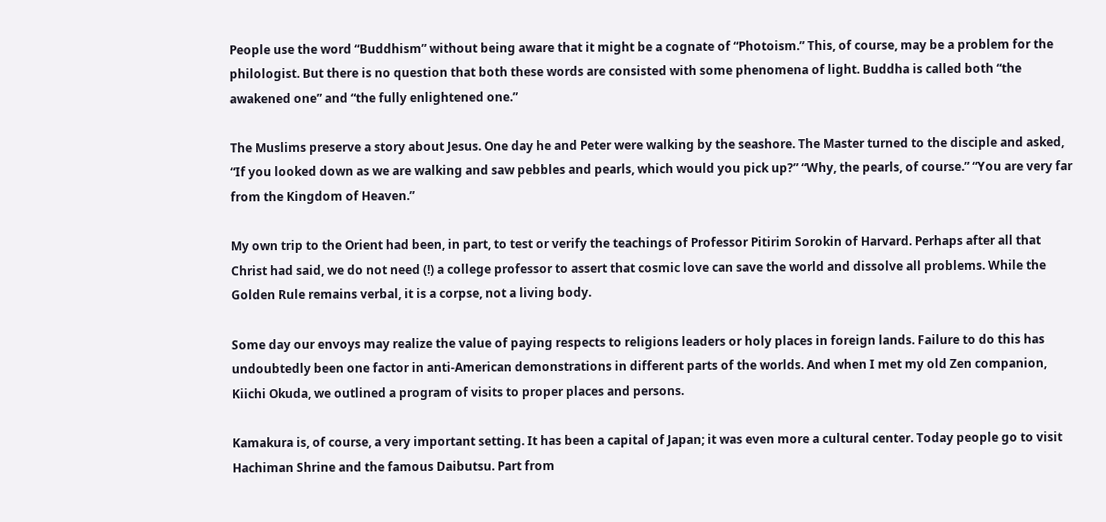People use the word “Buddhism” without being aware that it might be a cognate of “Photoism.” This, of course, may be a problem for the philologist. But there is no question that both these words are consisted with some phenomena of light. Buddha is called both “the awakened one” and “the fully enlightened one.”

The Muslims preserve a story about Jesus. One day he and Peter were walking by the seashore. The Master turned to the disciple and asked, “If you looked down as we are walking and saw pebbles and pearls, which would you pick up?” “Why, the pearls, of course.” “You are very far from the Kingdom of Heaven.”

My own trip to the Orient had been, in part, to test or verify the teachings of Professor Pitirim Sorokin of Harvard. Perhaps after all that Christ had said, we do not need (!) a college professor to assert that cosmic love can save the world and dissolve all problems. While the Golden Rule remains verbal, it is a corpse, not a living body.

Some day our envoys may realize the value of paying respects to religions leaders or holy places in foreign lands. Failure to do this has undoubtedly been one factor in anti-American demonstrations in different parts of the worlds. And when I met my old Zen companion, Kiichi Okuda, we outlined a program of visits to proper places and persons.

Kamakura is, of course, a very important setting. It has been a capital of Japan; it was even more a cultural center. Today people go to visit Hachiman Shrine and the famous Daibutsu. Part from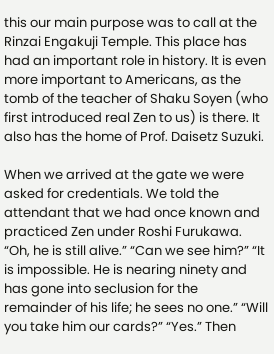this our main purpose was to call at the Rinzai Engakuji Temple. This place has had an important role in history. It is even more important to Americans, as the tomb of the teacher of Shaku Soyen (who first introduced real Zen to us) is there. It also has the home of Prof. Daisetz Suzuki.

When we arrived at the gate we were asked for credentials. We told the attendant that we had once known and practiced Zen under Roshi Furukawa. “Oh, he is still alive.” “Can we see him?” “It is impossible. He is nearing ninety and has gone into seclusion for the remainder of his life; he sees no one.” “Will you take him our cards?” “Yes.” Then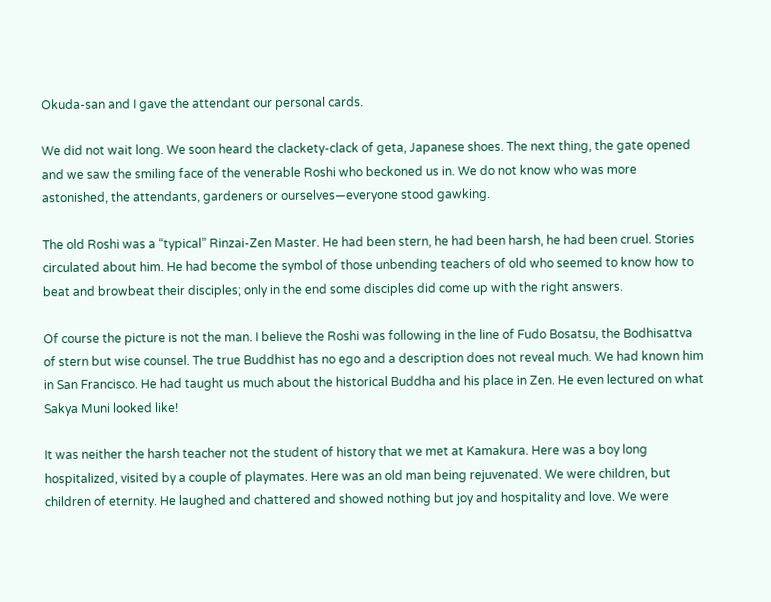Okuda-san and I gave the attendant our personal cards.

We did not wait long. We soon heard the clackety-clack of geta, Japanese shoes. The next thing, the gate opened and we saw the smiling face of the venerable Roshi who beckoned us in. We do not know who was more astonished, the attendants, gardeners or ourselves—everyone stood gawking.

The old Roshi was a “typical” Rinzai-Zen Master. He had been stern, he had been harsh, he had been cruel. Stories circulated about him. He had become the symbol of those unbending teachers of old who seemed to know how to beat and browbeat their disciples; only in the end some disciples did come up with the right answers.

Of course the picture is not the man. I believe the Roshi was following in the line of Fudo Bosatsu, the Bodhisattva of stern but wise counsel. The true Buddhist has no ego and a description does not reveal much. We had known him in San Francisco. He had taught us much about the historical Buddha and his place in Zen. He even lectured on what Sakya Muni looked like!

It was neither the harsh teacher not the student of history that we met at Kamakura. Here was a boy long hospitalized, visited by a couple of playmates. Here was an old man being rejuvenated. We were children, but children of eternity. He laughed and chattered and showed nothing but joy and hospitality and love. We were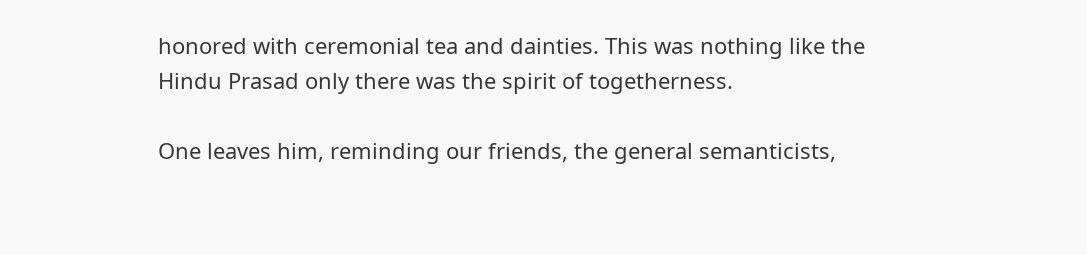honored with ceremonial tea and dainties. This was nothing like the Hindu Prasad only there was the spirit of togetherness.

One leaves him, reminding our friends, the general semanticists,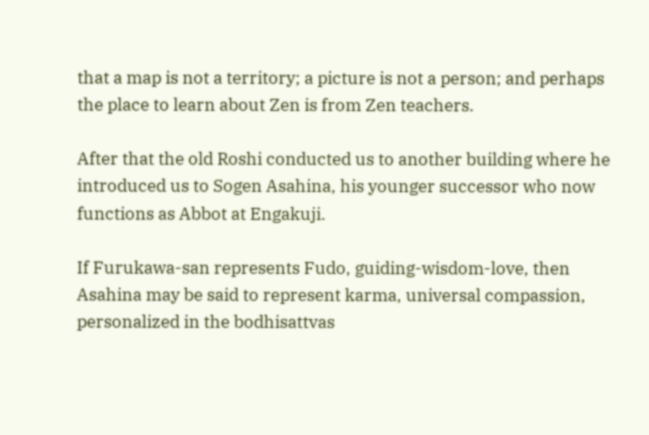that a map is not a territory; a picture is not a person; and perhaps the place to learn about Zen is from Zen teachers.

After that the old Roshi conducted us to another building where he introduced us to Sogen Asahina, his younger successor who now functions as Abbot at Engakuji.

If Furukawa-san represents Fudo, guiding-wisdom-love, then Asahina may be said to represent karma, universal compassion, personalized in the bodhisattvas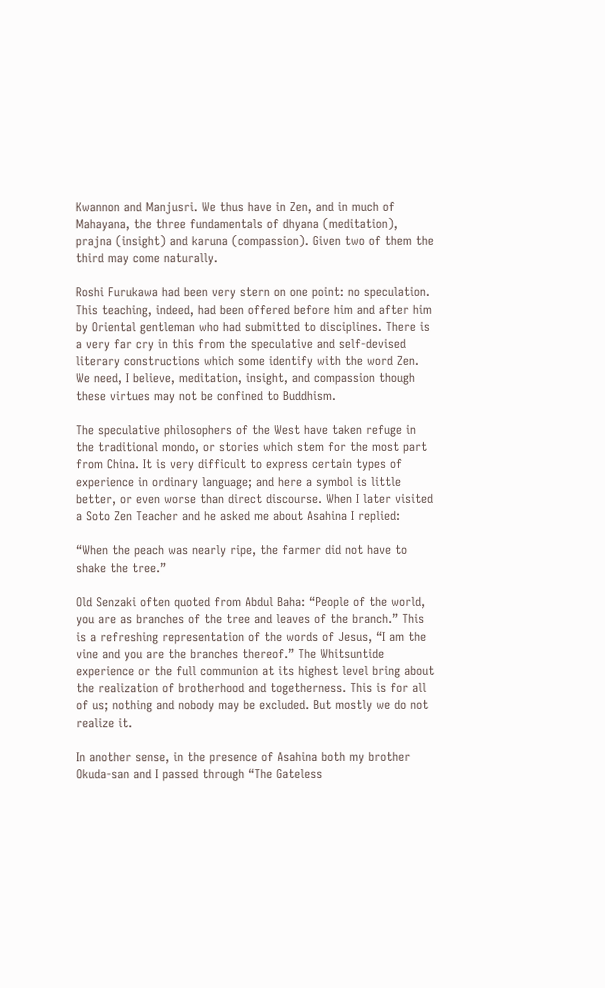Kwannon and Manjusri. We thus have in Zen, and in much of Mahayana, the three fundamentals of dhyana (meditation), prajna (insight) and karuna (compassion). Given two of them the third may come naturally.

Roshi Furukawa had been very stern on one point: no speculation. This teaching, indeed, had been offered before him and after him by Oriental gentleman who had submitted to disciplines. There is a very far cry in this from the speculative and self-devised literary constructions which some identify with the word Zen. We need, I believe, meditation, insight, and compassion though these virtues may not be confined to Buddhism.

The speculative philosophers of the West have taken refuge in the traditional mondo, or stories which stem for the most part from China. It is very difficult to express certain types of experience in ordinary language; and here a symbol is little better, or even worse than direct discourse. When I later visited a Soto Zen Teacher and he asked me about Asahina I replied:

“When the peach was nearly ripe, the farmer did not have to shake the tree.”

Old Senzaki often quoted from Abdul Baha: “People of the world, you are as branches of the tree and leaves of the branch.” This is a refreshing representation of the words of Jesus, “I am the vine and you are the branches thereof.” The Whitsuntide experience or the full communion at its highest level bring about the realization of brotherhood and togetherness. This is for all of us; nothing and nobody may be excluded. But mostly we do not realize it.

In another sense, in the presence of Asahina both my brother Okuda-san and I passed through “The Gateless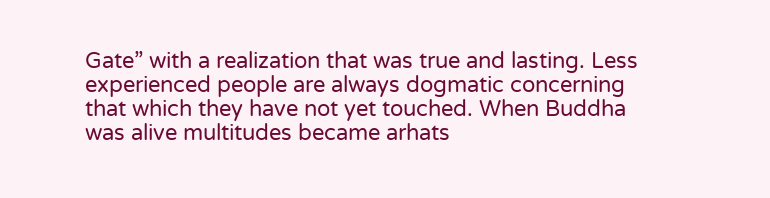Gate” with a realization that was true and lasting. Less experienced people are always dogmatic concerning that which they have not yet touched. When Buddha was alive multitudes became arhats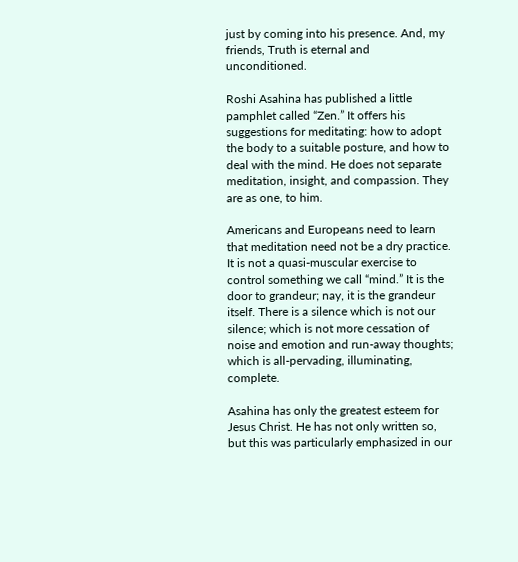just by coming into his presence. And, my friends, Truth is eternal and unconditioned.

Roshi Asahina has published a little pamphlet called “Zen.” It offers his suggestions for meditating: how to adopt the body to a suitable posture, and how to deal with the mind. He does not separate meditation, insight, and compassion. They are as one, to him.

Americans and Europeans need to learn that meditation need not be a dry practice. It is not a quasi-muscular exercise to control something we call “mind.” It is the door to grandeur; nay, it is the grandeur itself. There is a silence which is not our silence; which is not more cessation of noise and emotion and run-away thoughts; which is all-pervading, illuminating, complete.

Asahina has only the greatest esteem for Jesus Christ. He has not only written so, but this was particularly emphasized in our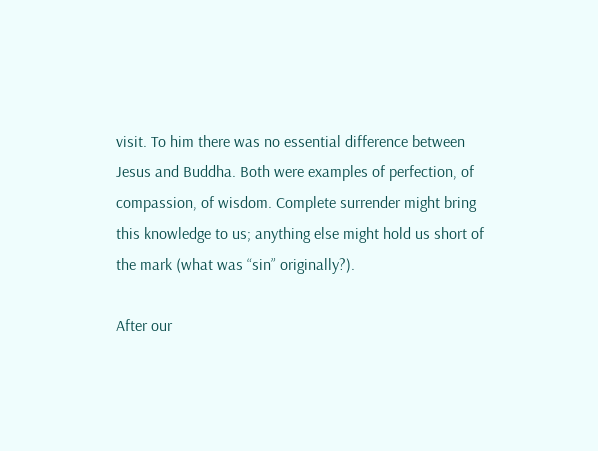visit. To him there was no essential difference between Jesus and Buddha. Both were examples of perfection, of compassion, of wisdom. Complete surrender might bring this knowledge to us; anything else might hold us short of the mark (what was “sin” originally?).

After our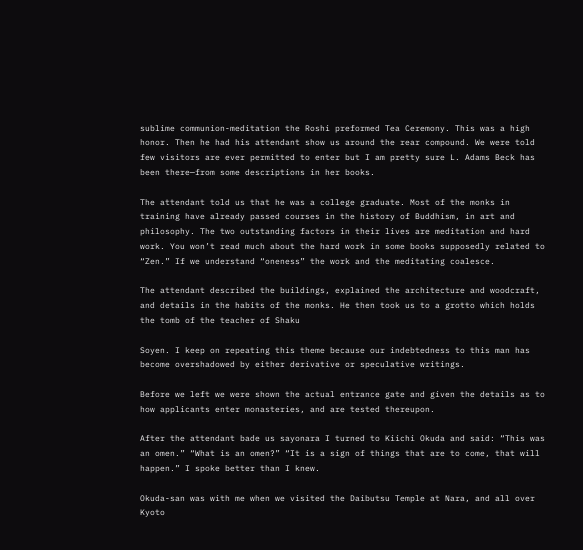sublime communion-meditation the Roshi preformed Tea Ceremony. This was a high honor. Then he had his attendant show us around the rear compound. We were told few visitors are ever permitted to enter but I am pretty sure L. Adams Beck has been there—from some descriptions in her books.

The attendant told us that he was a college graduate. Most of the monks in training have already passed courses in the history of Buddhism, in art and philosophy. The two outstanding factors in their lives are meditation and hard work. You won’t read much about the hard work in some books supposedly related to “Zen.” If we understand “oneness” the work and the meditating coalesce.

The attendant described the buildings, explained the architecture and woodcraft, and details in the habits of the monks. He then took us to a grotto which holds the tomb of the teacher of Shaku

Soyen. I keep on repeating this theme because our indebtedness to this man has become overshadowed by either derivative or speculative writings.

Before we left we were shown the actual entrance gate and given the details as to how applicants enter monasteries, and are tested thereupon.

After the attendant bade us sayonara I turned to Kiichi Okuda and said: “This was an omen.” “What is an omen?” “It is a sign of things that are to come, that will happen.” I spoke better than I knew.

Okuda-san was with me when we visited the Daibutsu Temple at Nara, and all over Kyoto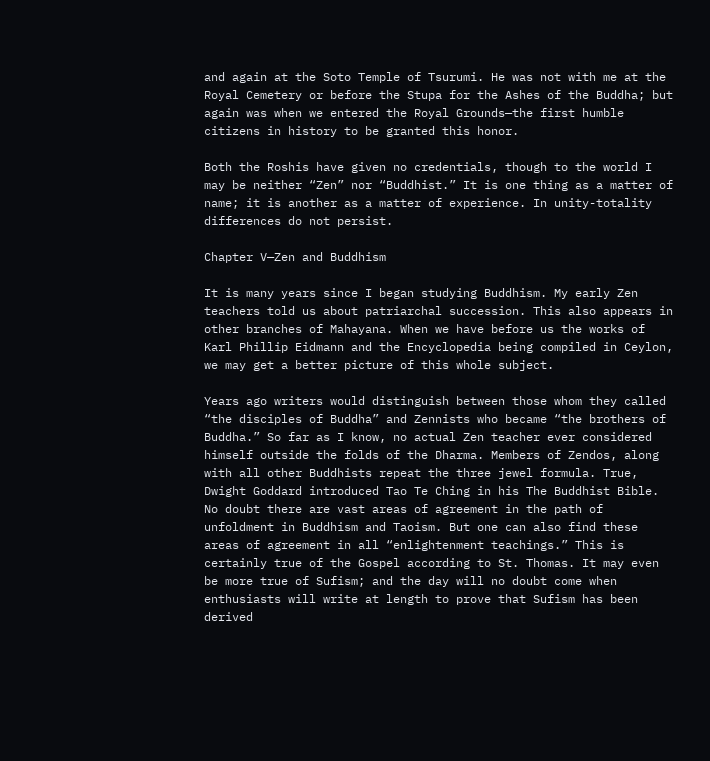and again at the Soto Temple of Tsurumi. He was not with me at the Royal Cemetery or before the Stupa for the Ashes of the Buddha; but again was when we entered the Royal Grounds—the first humble citizens in history to be granted this honor.

Both the Roshis have given no credentials, though to the world I may be neither “Zen” nor “Buddhist.” It is one thing as a matter of name; it is another as a matter of experience. In unity-totality differences do not persist.

Chapter V—Zen and Buddhism

It is many years since I began studying Buddhism. My early Zen teachers told us about patriarchal succession. This also appears in other branches of Mahayana. When we have before us the works of Karl Phillip Eidmann and the Encyclopedia being compiled in Ceylon, we may get a better picture of this whole subject.

Years ago writers would distinguish between those whom they called “the disciples of Buddha” and Zennists who became “the brothers of Buddha.” So far as I know, no actual Zen teacher ever considered himself outside the folds of the Dharma. Members of Zendos, along with all other Buddhists repeat the three jewel formula. True, Dwight Goddard introduced Tao Te Ching in his The Buddhist Bible. No doubt there are vast areas of agreement in the path of unfoldment in Buddhism and Taoism. But one can also find these areas of agreement in all “enlightenment teachings.” This is certainly true of the Gospel according to St. Thomas. It may even be more true of Sufism; and the day will no doubt come when enthusiasts will write at length to prove that Sufism has been derived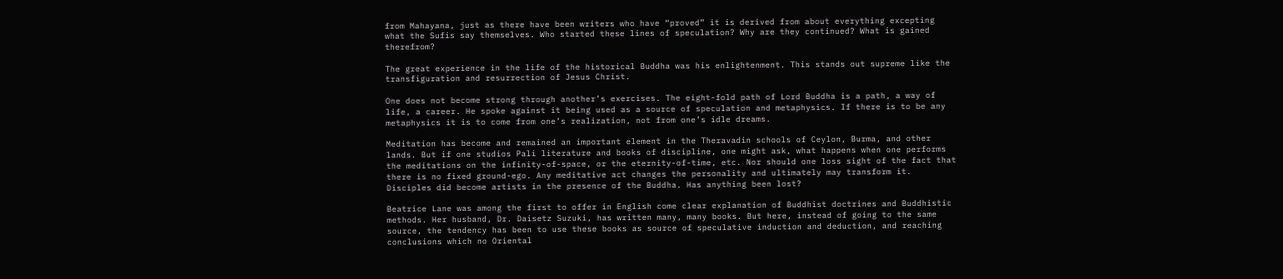from Mahayana, just as there have been writers who have “proved” it is derived from about everything excepting what the Sufis say themselves. Who started these lines of speculation? Why are they continued? What is gained therefrom?

The great experience in the life of the historical Buddha was his enlightenment. This stands out supreme like the transfiguration and resurrection of Jesus Christ.

One does not become strong through another’s exercises. The eight-fold path of Lord Buddha is a path, a way of life, a career. He spoke against it being used as a source of speculation and metaphysics. If there is to be any metaphysics it is to come from one’s realization, not from one’s idle dreams.

Meditation has become and remained an important element in the Theravadin schools of Ceylon, Burma, and other lands. But if one studios Pali literature and books of discipline, one might ask, what happens when one performs the meditations on the infinity-of-space, or the eternity-of-time, etc. Nor should one loss sight of the fact that there is no fixed ground-ego. Any meditative act changes the personality and ultimately may transform it. Disciples did become artists in the presence of the Buddha. Has anything been lost?

Beatrice Lane was among the first to offer in English come clear explanation of Buddhist doctrines and Buddhistic methods. Her husband, Dr. Daisetz Suzuki, has written many, many books. But here, instead of going to the same source, the tendency has been to use these books as source of speculative induction and deduction, and reaching conclusions which no Oriental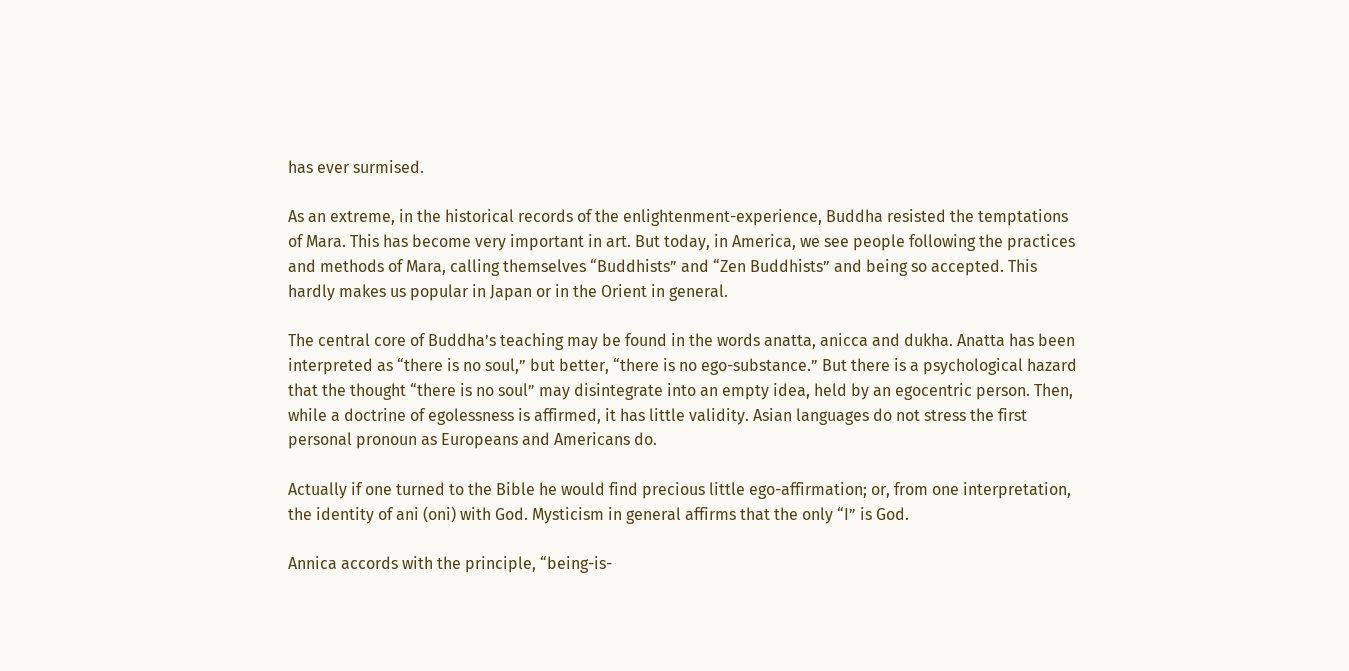has ever surmised.

As an extreme, in the historical records of the enlightenment-experience, Buddha resisted the temptations of Mara. This has become very important in art. But today, in America, we see people following the practices and methods of Mara, calling themselves “Buddhists” and “Zen Buddhists” and being so accepted. This hardly makes us popular in Japan or in the Orient in general.

The central core of Buddha’s teaching may be found in the words anatta, anicca and dukha. Anatta has been interpreted as “there is no soul,” but better, “there is no ego-substance.” But there is a psychological hazard that the thought “there is no soul” may disintegrate into an empty idea, held by an egocentric person. Then, while a doctrine of egolessness is affirmed, it has little validity. Asian languages do not stress the first personal pronoun as Europeans and Americans do.

Actually if one turned to the Bible he would find precious little ego-affirmation; or, from one interpretation, the identity of ani (oni) with God. Mysticism in general affirms that the only “I” is God.

Annica accords with the principle, “being-is-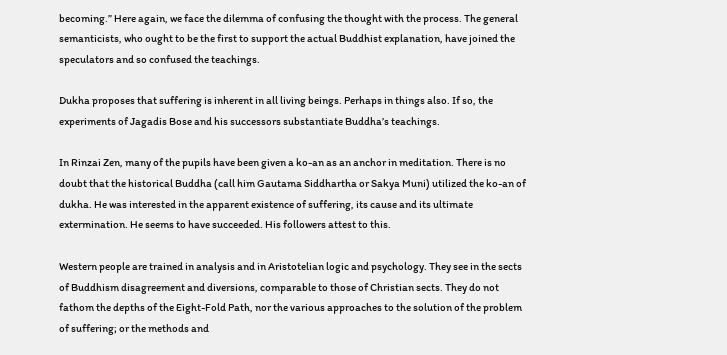becoming.” Here again, we face the dilemma of confusing the thought with the process. The general semanticists, who ought to be the first to support the actual Buddhist explanation, have joined the speculators and so confused the teachings.

Dukha proposes that suffering is inherent in all living beings. Perhaps in things also. If so, the experiments of Jagadis Bose and his successors substantiate Buddha’s teachings.

In Rinzai Zen, many of the pupils have been given a ko-an as an anchor in meditation. There is no doubt that the historical Buddha (call him Gautama Siddhartha or Sakya Muni) utilized the ko-an of dukha. He was interested in the apparent existence of suffering, its cause and its ultimate extermination. He seems to have succeeded. His followers attest to this.

Western people are trained in analysis and in Aristotelian logic and psychology. They see in the sects of Buddhism disagreement and diversions, comparable to those of Christian sects. They do not fathom the depths of the Eight-Fold Path, nor the various approaches to the solution of the problem of suffering; or the methods and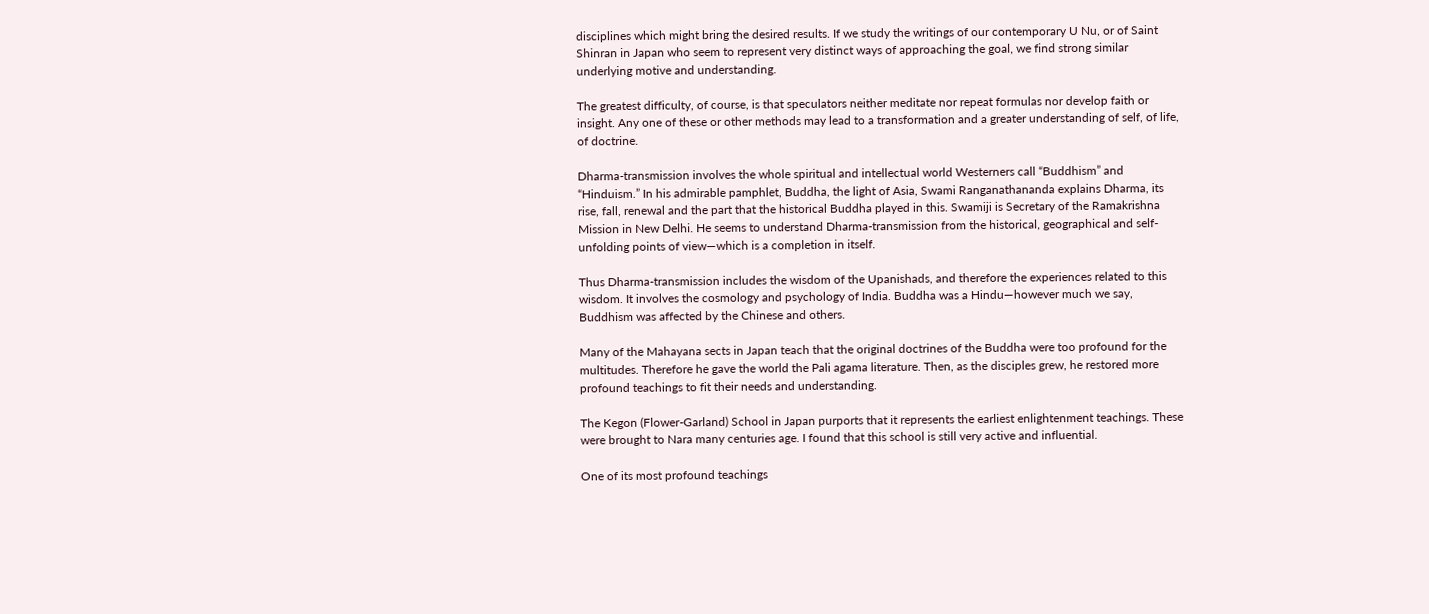disciplines which might bring the desired results. If we study the writings of our contemporary U Nu, or of Saint Shinran in Japan who seem to represent very distinct ways of approaching the goal, we find strong similar underlying motive and understanding.

The greatest difficulty, of course, is that speculators neither meditate nor repeat formulas nor develop faith or insight. Any one of these or other methods may lead to a transformation and a greater understanding of self, of life, of doctrine.

Dharma-transmission involves the whole spiritual and intellectual world Westerners call “Buddhism” and “Hinduism.” In his admirable pamphlet, Buddha, the light of Asia, Swami Ranganathananda explains Dharma, its rise, fall, renewal and the part that the historical Buddha played in this. Swamiji is Secretary of the Ramakrishna Mission in New Delhi. He seems to understand Dharma-transmission from the historical, geographical and self-unfolding points of view—which is a completion in itself.

Thus Dharma-transmission includes the wisdom of the Upanishads, and therefore the experiences related to this wisdom. It involves the cosmology and psychology of India. Buddha was a Hindu—however much we say, Buddhism was affected by the Chinese and others.

Many of the Mahayana sects in Japan teach that the original doctrines of the Buddha were too profound for the multitudes. Therefore he gave the world the Pali agama literature. Then, as the disciples grew, he restored more profound teachings to fit their needs and understanding.

The Kegon (Flower-Garland) School in Japan purports that it represents the earliest enlightenment teachings. These were brought to Nara many centuries age. I found that this school is still very active and influential.

One of its most profound teachings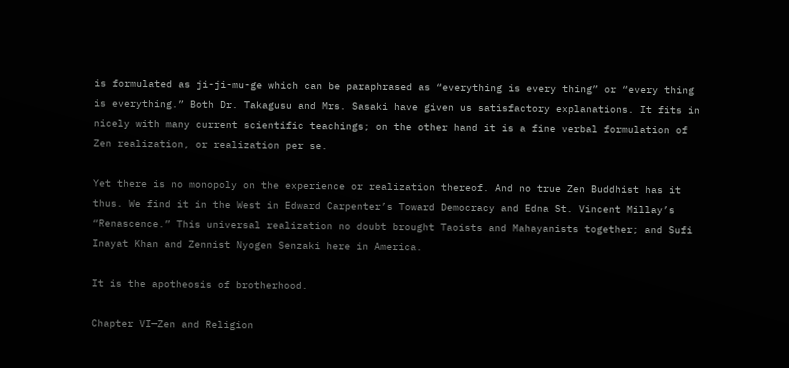is formulated as ji-ji-mu-ge which can be paraphrased as “everything is every thing” or “every thing is everything.” Both Dr. Takagusu and Mrs. Sasaki have given us satisfactory explanations. It fits in nicely with many current scientific teachings; on the other hand it is a fine verbal formulation of Zen realization, or realization per se.

Yet there is no monopoly on the experience or realization thereof. And no true Zen Buddhist has it thus. We find it in the West in Edward Carpenter’s Toward Democracy and Edna St. Vincent Millay’s “Renascence.” This universal realization no doubt brought Taoists and Mahayanists together; and Sufi Inayat Khan and Zennist Nyogen Senzaki here in America.

It is the apotheosis of brotherhood.

Chapter VI—Zen and Religion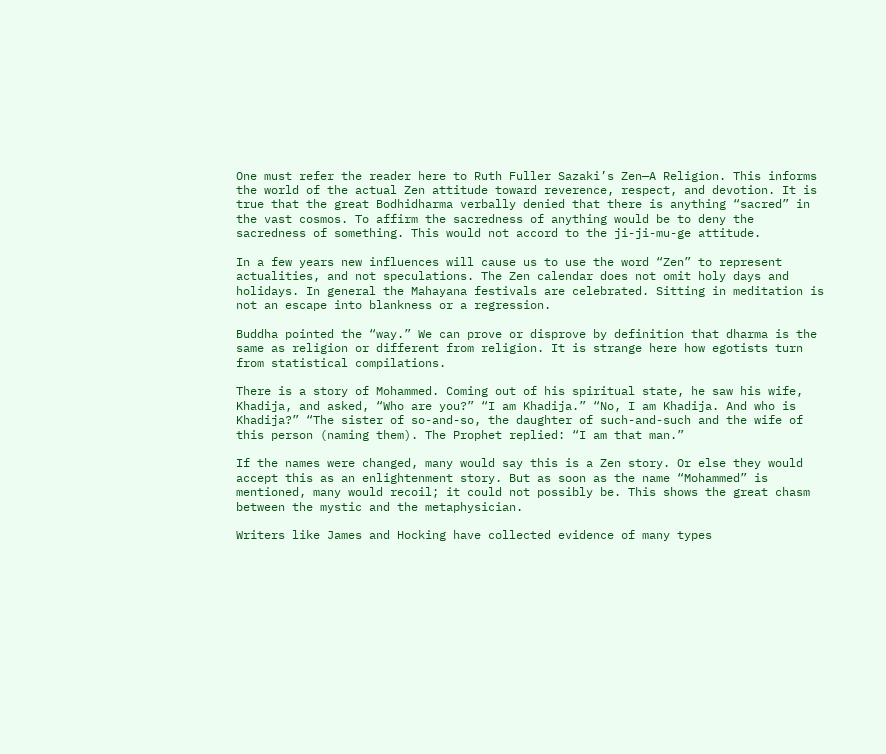One must refer the reader here to Ruth Fuller Sazaki’s Zen—A Religion. This informs the world of the actual Zen attitude toward reverence, respect, and devotion. It is true that the great Bodhidharma verbally denied that there is anything “sacred” in the vast cosmos. To affirm the sacredness of anything would be to deny the sacredness of something. This would not accord to the ji-ji-mu-ge attitude.

In a few years new influences will cause us to use the word “Zen” to represent actualities, and not speculations. The Zen calendar does not omit holy days and holidays. In general the Mahayana festivals are celebrated. Sitting in meditation is not an escape into blankness or a regression.

Buddha pointed the “way.” We can prove or disprove by definition that dharma is the same as religion or different from religion. It is strange here how egotists turn from statistical compilations.

There is a story of Mohammed. Coming out of his spiritual state, he saw his wife, Khadija, and asked, “Who are you?” “I am Khadija.” “No, I am Khadija. And who is Khadija?” “The sister of so-and-so, the daughter of such-and-such and the wife of this person (naming them). The Prophet replied: “I am that man.”

If the names were changed, many would say this is a Zen story. Or else they would accept this as an enlightenment story. But as soon as the name “Mohammed” is mentioned, many would recoil; it could not possibly be. This shows the great chasm between the mystic and the metaphysician.

Writers like James and Hocking have collected evidence of many types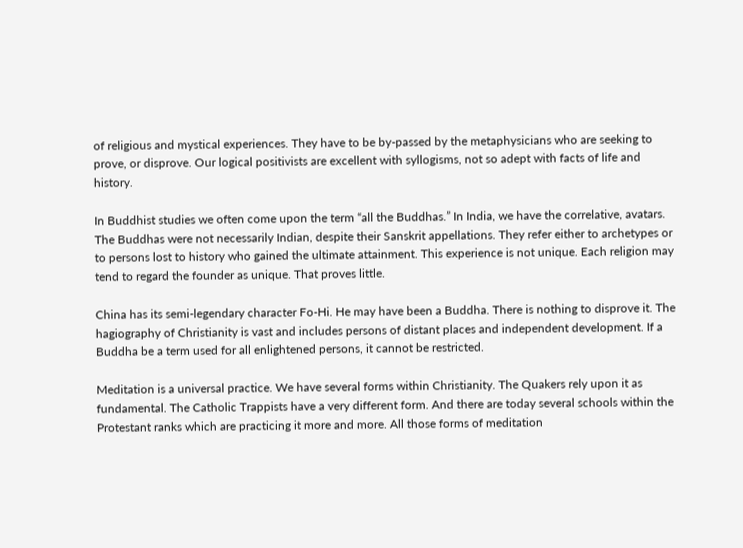of religious and mystical experiences. They have to be by-passed by the metaphysicians who are seeking to prove, or disprove. Our logical positivists are excellent with syllogisms, not so adept with facts of life and history.

In Buddhist studies we often come upon the term “all the Buddhas.” In India, we have the correlative, avatars. The Buddhas were not necessarily Indian, despite their Sanskrit appellations. They refer either to archetypes or to persons lost to history who gained the ultimate attainment. This experience is not unique. Each religion may tend to regard the founder as unique. That proves little.

China has its semi-legendary character Fo-Hi. He may have been a Buddha. There is nothing to disprove it. The hagiography of Christianity is vast and includes persons of distant places and independent development. If a Buddha be a term used for all enlightened persons, it cannot be restricted.

Meditation is a universal practice. We have several forms within Christianity. The Quakers rely upon it as fundamental. The Catholic Trappists have a very different form. And there are today several schools within the Protestant ranks which are practicing it more and more. All those forms of meditation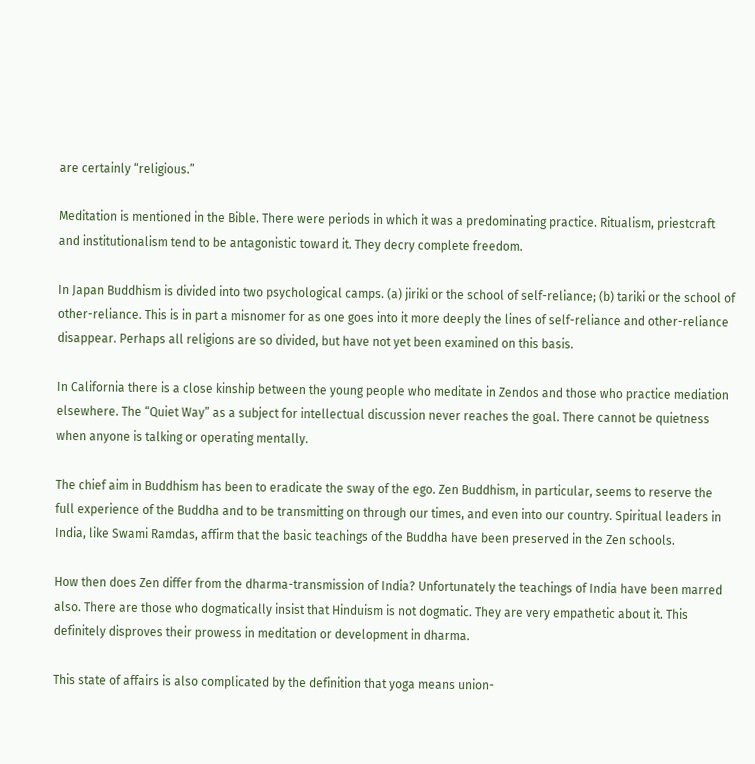are certainly “religious.”

Meditation is mentioned in the Bible. There were periods in which it was a predominating practice. Ritualism, priestcraft and institutionalism tend to be antagonistic toward it. They decry complete freedom.

In Japan Buddhism is divided into two psychological camps. (a) jiriki or the school of self-reliance; (b) tariki or the school of other-reliance. This is in part a misnomer for as one goes into it more deeply the lines of self-reliance and other-reliance disappear. Perhaps all religions are so divided, but have not yet been examined on this basis.

In California there is a close kinship between the young people who meditate in Zendos and those who practice mediation elsewhere. The “Quiet Way” as a subject for intellectual discussion never reaches the goal. There cannot be quietness when anyone is talking or operating mentally.

The chief aim in Buddhism has been to eradicate the sway of the ego. Zen Buddhism, in particular, seems to reserve the full experience of the Buddha and to be transmitting on through our times, and even into our country. Spiritual leaders in India, like Swami Ramdas, affirm that the basic teachings of the Buddha have been preserved in the Zen schools.

How then does Zen differ from the dharma-transmission of India? Unfortunately the teachings of India have been marred also. There are those who dogmatically insist that Hinduism is not dogmatic. They are very empathetic about it. This definitely disproves their prowess in meditation or development in dharma.

This state of affairs is also complicated by the definition that yoga means union-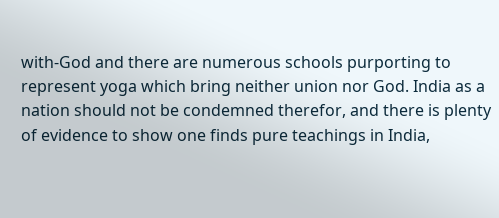with-God and there are numerous schools purporting to represent yoga which bring neither union nor God. India as a nation should not be condemned therefor, and there is plenty of evidence to show one finds pure teachings in India,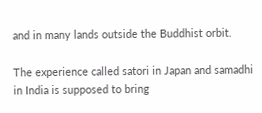and in many lands outside the Buddhist orbit.

The experience called satori in Japan and samadhi in India is supposed to bring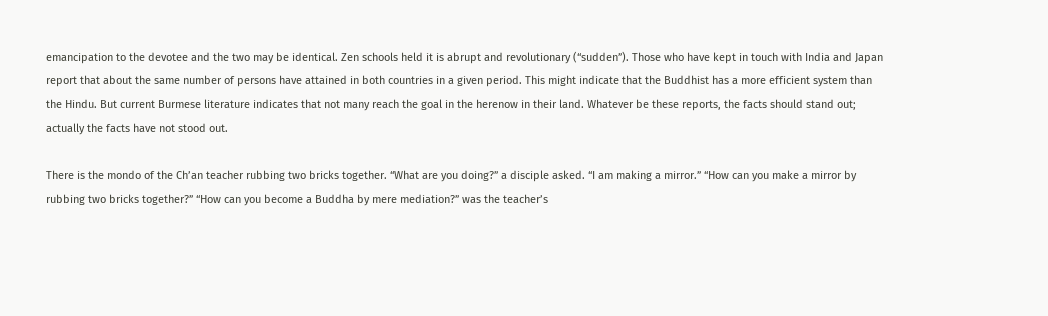emancipation to the devotee and the two may be identical. Zen schools held it is abrupt and revolutionary (“sudden”). Those who have kept in touch with India and Japan report that about the same number of persons have attained in both countries in a given period. This might indicate that the Buddhist has a more efficient system than the Hindu. But current Burmese literature indicates that not many reach the goal in the herenow in their land. Whatever be these reports, the facts should stand out; actually the facts have not stood out.

There is the mondo of the Ch’an teacher rubbing two bricks together. “What are you doing?” a disciple asked. “I am making a mirror.” “How can you make a mirror by rubbing two bricks together?” “How can you become a Buddha by mere mediation?” was the teacher’s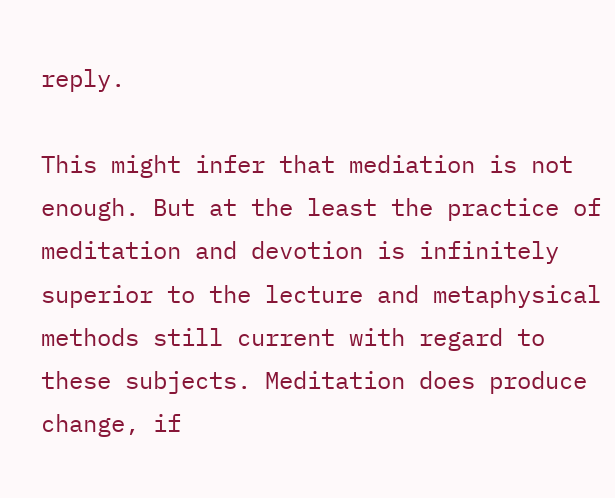reply.

This might infer that mediation is not enough. But at the least the practice of meditation and devotion is infinitely superior to the lecture and metaphysical methods still current with regard to these subjects. Meditation does produce change, if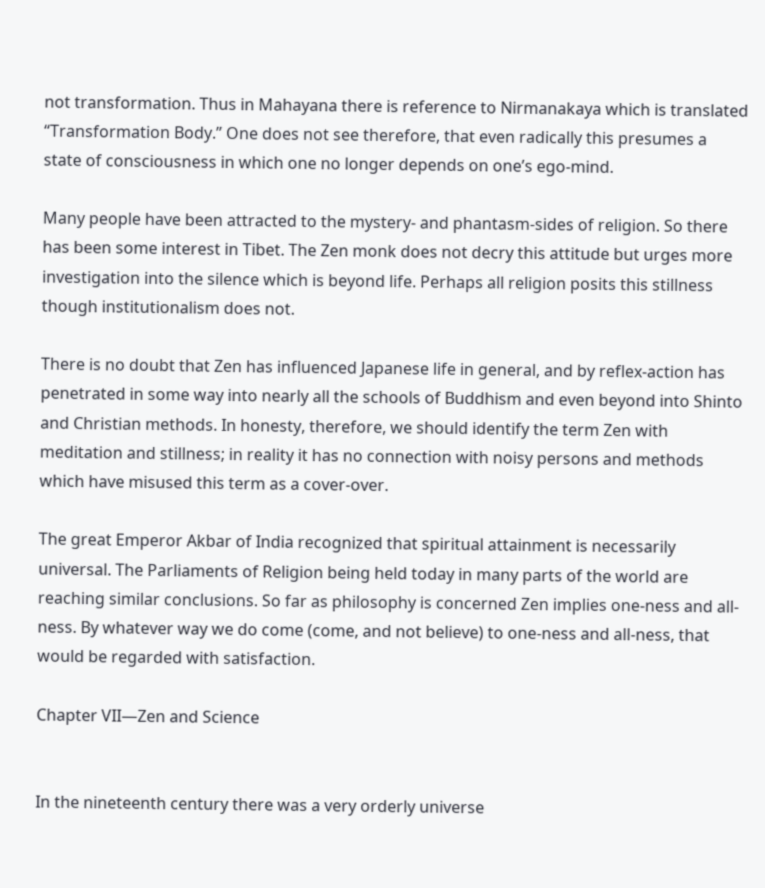not transformation. Thus in Mahayana there is reference to Nirmanakaya which is translated “Transformation Body.” One does not see therefore, that even radically this presumes a state of consciousness in which one no longer depends on one’s ego-mind.

Many people have been attracted to the mystery- and phantasm-sides of religion. So there has been some interest in Tibet. The Zen monk does not decry this attitude but urges more investigation into the silence which is beyond life. Perhaps all religion posits this stillness though institutionalism does not.

There is no doubt that Zen has influenced Japanese life in general, and by reflex-action has penetrated in some way into nearly all the schools of Buddhism and even beyond into Shinto and Christian methods. In honesty, therefore, we should identify the term Zen with meditation and stillness; in reality it has no connection with noisy persons and methods which have misused this term as a cover-over.

The great Emperor Akbar of India recognized that spiritual attainment is necessarily universal. The Parliaments of Religion being held today in many parts of the world are reaching similar conclusions. So far as philosophy is concerned Zen implies one-ness and all-ness. By whatever way we do come (come, and not believe) to one-ness and all-ness, that would be regarded with satisfaction.

Chapter VII—Zen and Science


In the nineteenth century there was a very orderly universe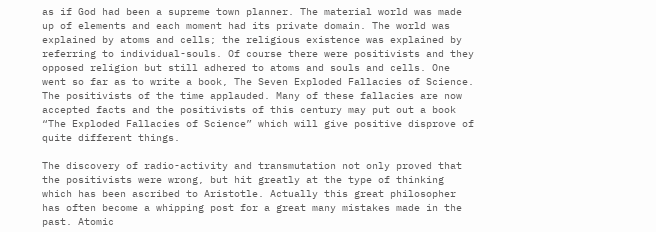as if God had been a supreme town planner. The material world was made up of elements and each moment had its private domain. The world was explained by atoms and cells; the religious existence was explained by referring to individual-souls. Of course there were positivists and they opposed religion but still adhered to atoms and souls and cells. One went so far as to write a book, The Seven Exploded Fallacies of Science. The positivists of the time applauded. Many of these fallacies are now accepted facts and the positivists of this century may put out a book “The Exploded Fallacies of Science” which will give positive disprove of quite different things.

The discovery of radio-activity and transmutation not only proved that the positivists were wrong, but hit greatly at the type of thinking which has been ascribed to Aristotle. Actually this great philosopher has often become a whipping post for a great many mistakes made in the past. Atomic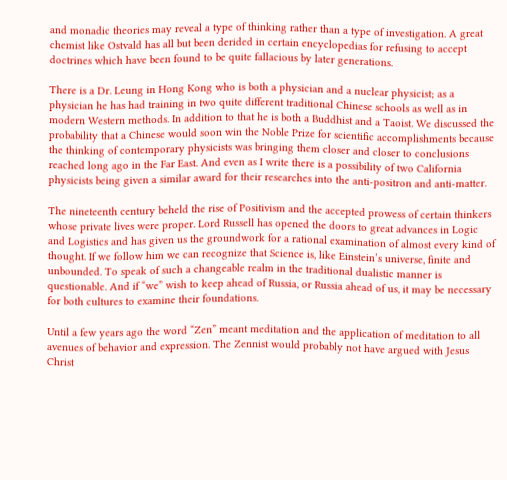and monadic theories may reveal a type of thinking rather than a type of investigation. A great chemist like Ostvald has all but been derided in certain encyclopedias for refusing to accept doctrines which have been found to be quite fallacious by later generations.

There is a Dr. Leung in Hong Kong who is both a physician and a nuclear physicist; as a physician he has had training in two quite different traditional Chinese schools as well as in modern Western methods. In addition to that he is both a Buddhist and a Taoist. We discussed the probability that a Chinese would soon win the Noble Prize for scientific accomplishments because the thinking of contemporary physicists was bringing them closer and closer to conclusions reached long ago in the Far East. And even as I write there is a possibility of two California physicists being given a similar award for their researches into the anti-positron and anti-matter.

The nineteenth century beheld the rise of Positivism and the accepted prowess of certain thinkers whose private lives were proper. Lord Russell has opened the doors to great advances in Logic and Logistics and has given us the groundwork for a rational examination of almost every kind of thought. If we follow him we can recognize that Science is, like Einstein’s universe, finite and unbounded. To speak of such a changeable realm in the traditional dualistic manner is questionable. And if “we” wish to keep ahead of Russia, or Russia ahead of us, it may be necessary for both cultures to examine their foundations.

Until a few years ago the word “Zen” meant meditation and the application of meditation to all avenues of behavior and expression. The Zennist would probably not have argued with Jesus Christ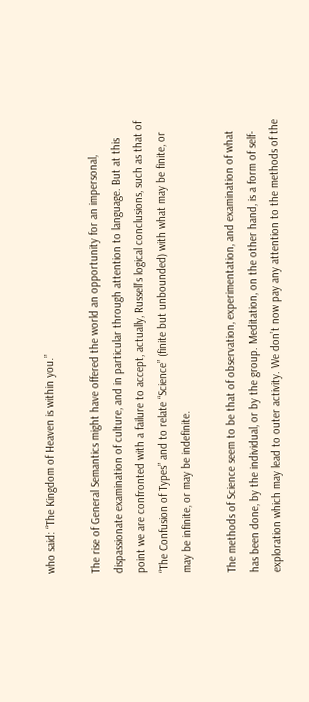who said: “The Kingdom of Heaven is within you.”

The rise of General Semantics might have offered the world an opportunity for an impersonal, dispassionate examination of culture, and in particular through attention to language. But at this point we are confronted with a failure to accept, actually, Russell’s logical conclusions, such as that of “The Confusion of Types” and to relate “Science” (finite but unbounded) with what may be finite, or may be infinite, or may be indefinite.

The methods of Science seem to be that of observation, experimentation, and examination of what has been done, by the individual, or by the group. Meditation, on the other hand, is a form of self-exploration which may lead to outer activity. We don’t now pay any attention to the methods of the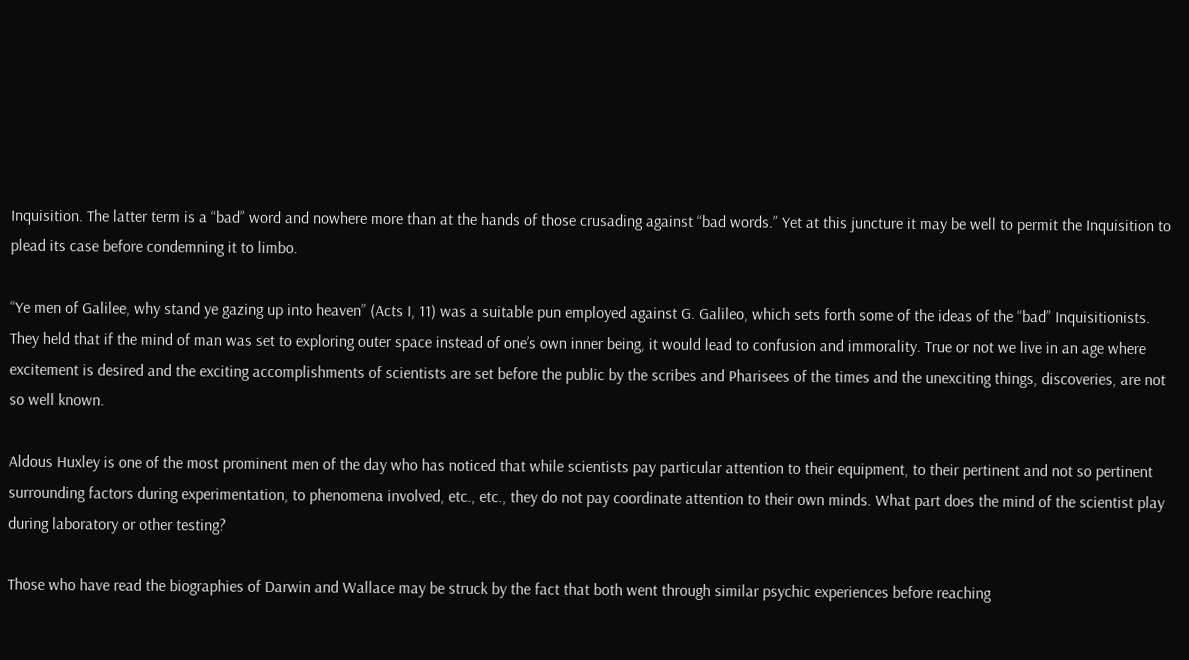Inquisition. The latter term is a “bad” word and nowhere more than at the hands of those crusading against “bad words.” Yet at this juncture it may be well to permit the Inquisition to plead its case before condemning it to limbo.

“Ye men of Galilee, why stand ye gazing up into heaven” (Acts I, 11) was a suitable pun employed against G. Galileo, which sets forth some of the ideas of the “bad” Inquisitionists. They held that if the mind of man was set to exploring outer space instead of one’s own inner being, it would lead to confusion and immorality. True or not we live in an age where excitement is desired and the exciting accomplishments of scientists are set before the public by the scribes and Pharisees of the times and the unexciting things, discoveries, are not so well known.

Aldous Huxley is one of the most prominent men of the day who has noticed that while scientists pay particular attention to their equipment, to their pertinent and not so pertinent surrounding factors during experimentation, to phenomena involved, etc., etc., they do not pay coordinate attention to their own minds. What part does the mind of the scientist play during laboratory or other testing?

Those who have read the biographies of Darwin and Wallace may be struck by the fact that both went through similar psychic experiences before reaching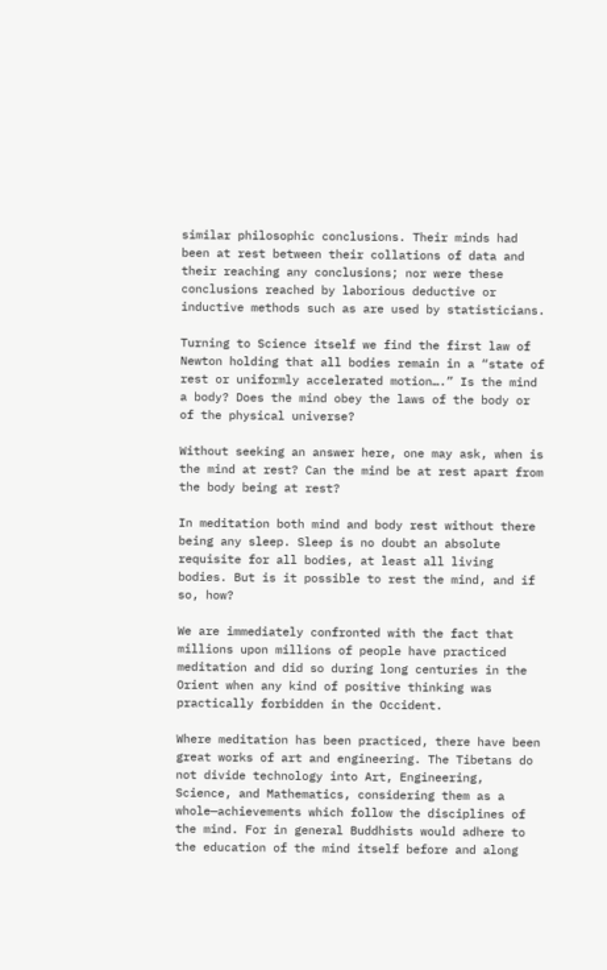similar philosophic conclusions. Their minds had been at rest between their collations of data and their reaching any conclusions; nor were these conclusions reached by laborious deductive or inductive methods such as are used by statisticians.

Turning to Science itself we find the first law of Newton holding that all bodies remain in a “state of rest or uniformly accelerated motion….” Is the mind a body? Does the mind obey the laws of the body or of the physical universe?

Without seeking an answer here, one may ask, when is the mind at rest? Can the mind be at rest apart from the body being at rest?

In meditation both mind and body rest without there being any sleep. Sleep is no doubt an absolute requisite for all bodies, at least all living bodies. But is it possible to rest the mind, and if so, how?

We are immediately confronted with the fact that millions upon millions of people have practiced meditation and did so during long centuries in the Orient when any kind of positive thinking was practically forbidden in the Occident.

Where meditation has been practiced, there have been great works of art and engineering. The Tibetans do not divide technology into Art, Engineering, Science, and Mathematics, considering them as a whole—achievements which follow the disciplines of the mind. For in general Buddhists would adhere to the education of the mind itself before and along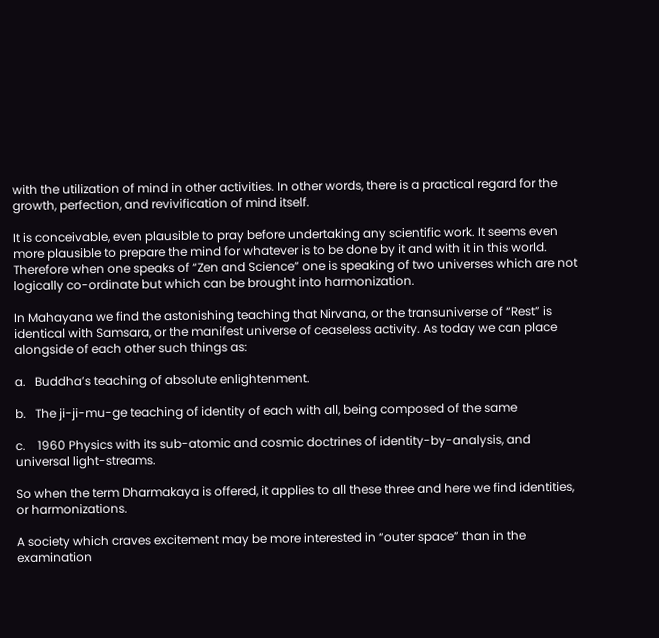with the utilization of mind in other activities. In other words, there is a practical regard for the growth, perfection, and revivification of mind itself.

It is conceivable, even plausible to pray before undertaking any scientific work. It seems even more plausible to prepare the mind for whatever is to be done by it and with it in this world. Therefore when one speaks of “Zen and Science” one is speaking of two universes which are not logically co-ordinate but which can be brought into harmonization.

In Mahayana we find the astonishing teaching that Nirvana, or the transuniverse of “Rest” is identical with Samsara, or the manifest universe of ceaseless activity. As today we can place alongside of each other such things as:

a.   Buddha’s teaching of absolute enlightenment.

b.   The ji-ji-mu-ge teaching of identity of each with all, being composed of the same

c.    1960 Physics with its sub-atomic and cosmic doctrines of identity-by-analysis, and universal light-streams.

So when the term Dharmakaya is offered, it applies to all these three and here we find identities, or harmonizations.

A society which craves excitement may be more interested in “outer space” than in the examination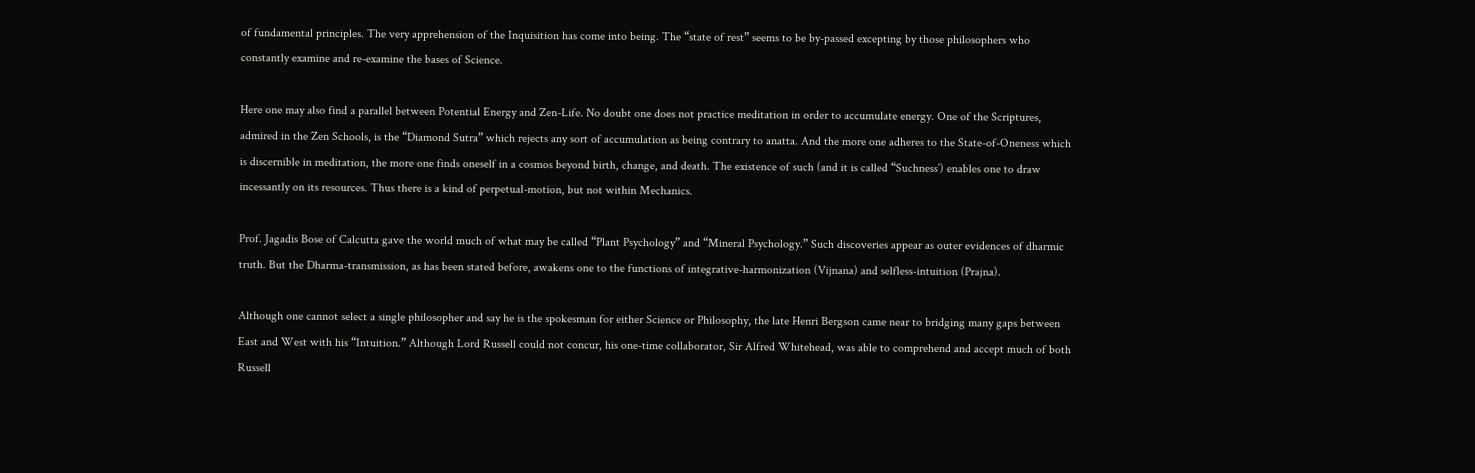of fundamental principles. The very apprehension of the Inquisition has come into being. The “state of rest” seems to be by-passed excepting by those philosophers who constantly examine and re-examine the bases of Science.

Here one may also find a parallel between Potential Energy and Zen-Life. No doubt one does not practice meditation in order to accumulate energy. One of the Scriptures, admired in the Zen Schools, is the “Diamond Sutra” which rejects any sort of accumulation as being contrary to anatta. And the more one adheres to the State-of-Oneness which is discernible in meditation, the more one finds oneself in a cosmos beyond birth, change, and death. The existence of such (and it is called “Suchness’) enables one to draw incessantly on its resources. Thus there is a kind of perpetual-motion, but not within Mechanics.

Prof. Jagadis Bose of Calcutta gave the world much of what may be called “Plant Psychology” and “Mineral Psychology.” Such discoveries appear as outer evidences of dharmic truth. But the Dharma-transmission, as has been stated before, awakens one to the functions of integrative-harmonization (Vijnana) and selfless-intuition (Prajna).

Although one cannot select a single philosopher and say he is the spokesman for either Science or Philosophy, the late Henri Bergson came near to bridging many gaps between East and West with his “Intuition.” Although Lord Russell could not concur, his one-time collaborator, Sir Alfred Whitehead, was able to comprehend and accept much of both Russell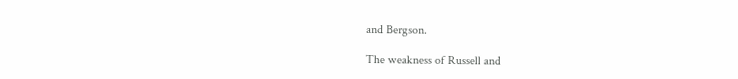and Bergson.

The weakness of Russell and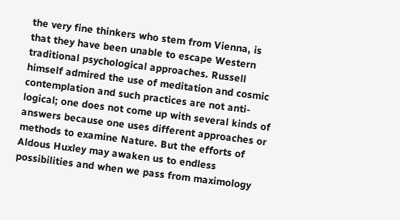the very fine thinkers who stem from Vienna, is that they have been unable to escape Western traditional psychological approaches. Russell himself admired the use of meditation and cosmic contemplation and such practices are not anti-logical; one does not come up with several kinds of answers because one uses different approaches or methods to examine Nature. But the efforts of Aldous Huxley may awaken us to endless possibilities and when we pass from maximology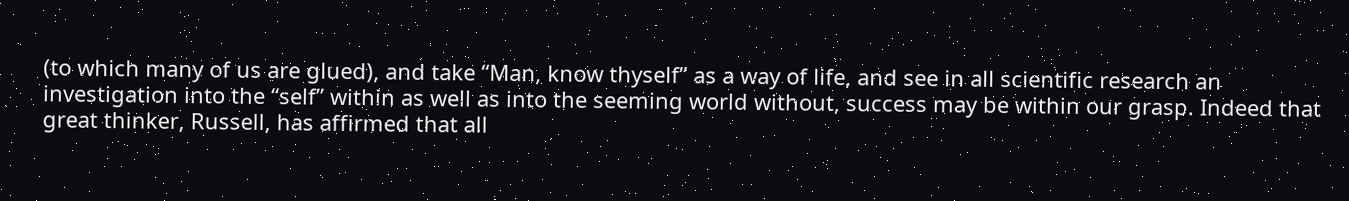(to which many of us are glued), and take “Man, know thyself” as a way of life, and see in all scientific research an investigation into the “self” within as well as into the seeming world without, success may be within our grasp. Indeed that great thinker, Russell, has affirmed that all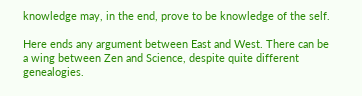knowledge may, in the end, prove to be knowledge of the self.

Here ends any argument between East and West. There can be a wing between Zen and Science, despite quite different genealogies.